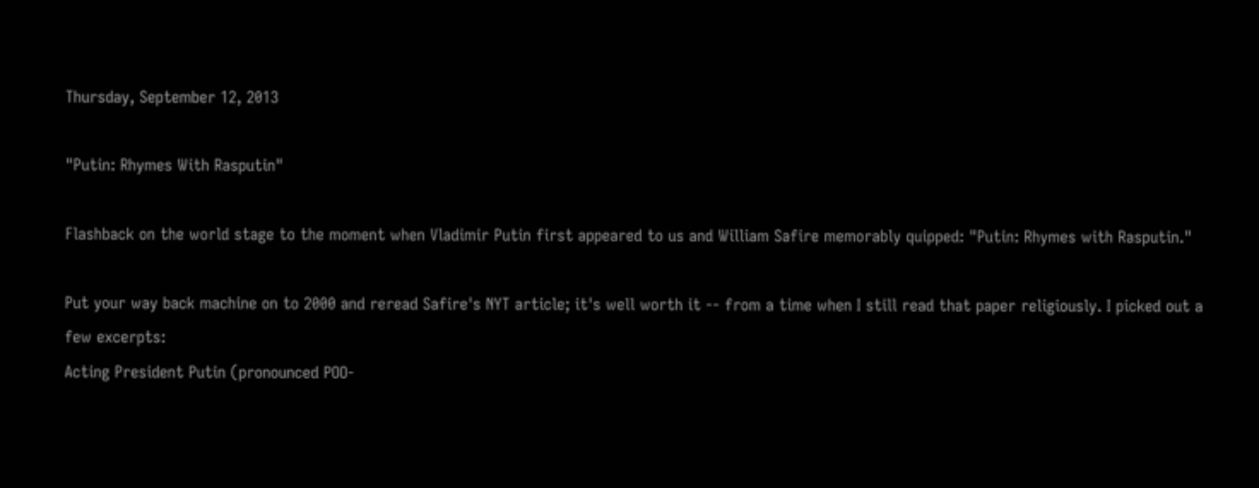Thursday, September 12, 2013

"Putin: Rhymes With Rasputin"

Flashback on the world stage to the moment when Vladimir Putin first appeared to us and William Safire memorably quipped: "Putin: Rhymes with Rasputin."

Put your way back machine on to 2000 and reread Safire's NYT article; it's well worth it -- from a time when I still read that paper religiously. I picked out a few excerpts:
Acting President Putin (pronounced POO-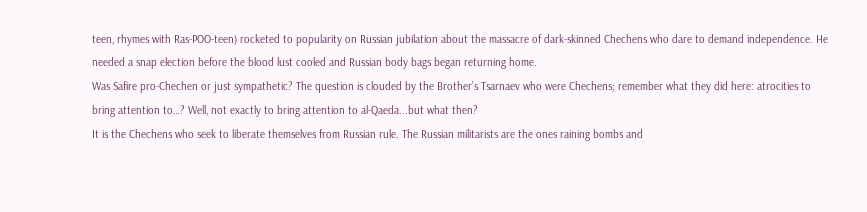teen, rhymes with Ras-POO-teen) rocketed to popularity on Russian jubilation about the massacre of dark-skinned Chechens who dare to demand independence. He needed a snap election before the blood lust cooled and Russian body bags began returning home.
Was Safire pro-Chechen or just sympathetic? The question is clouded by the Brother’s Tsarnaev who were Chechens; remember what they did here: atrocities to bring attention to…? Well, not exactly to bring attention to al-Qaeda...but what then?
It is the Chechens who seek to liberate themselves from Russian rule. The Russian militarists are the ones raining bombs and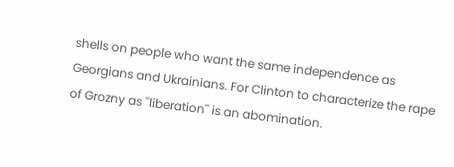shells on people who want the same independence as Georgians and Ukrainians. For Clinton to characterize the rape of Grozny as ''liberation'' is an abomination.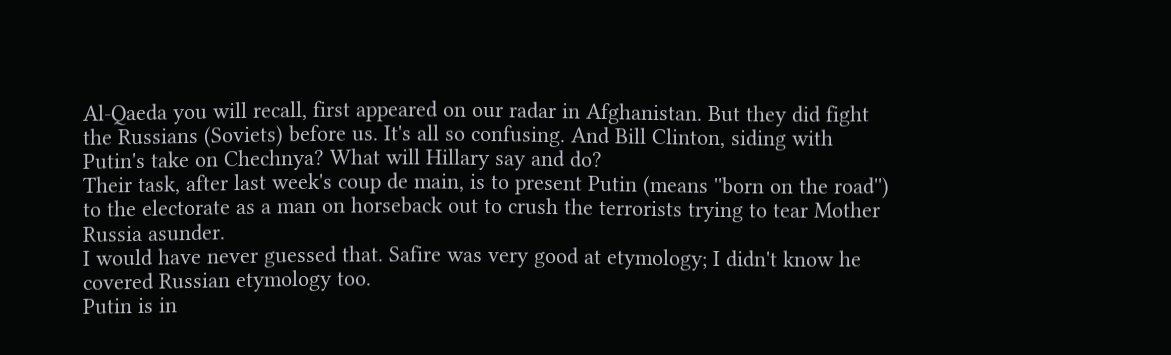Al-Qaeda you will recall, first appeared on our radar in Afghanistan. But they did fight the Russians (Soviets) before us. It's all so confusing. And Bill Clinton, siding with Putin's take on Chechnya? What will Hillary say and do?
Their task, after last week's coup de main, is to present Putin (means ''born on the road'') to the electorate as a man on horseback out to crush the terrorists trying to tear Mother Russia asunder.
I would have never guessed that. Safire was very good at etymology; I didn't know he covered Russian etymology too.
Putin is in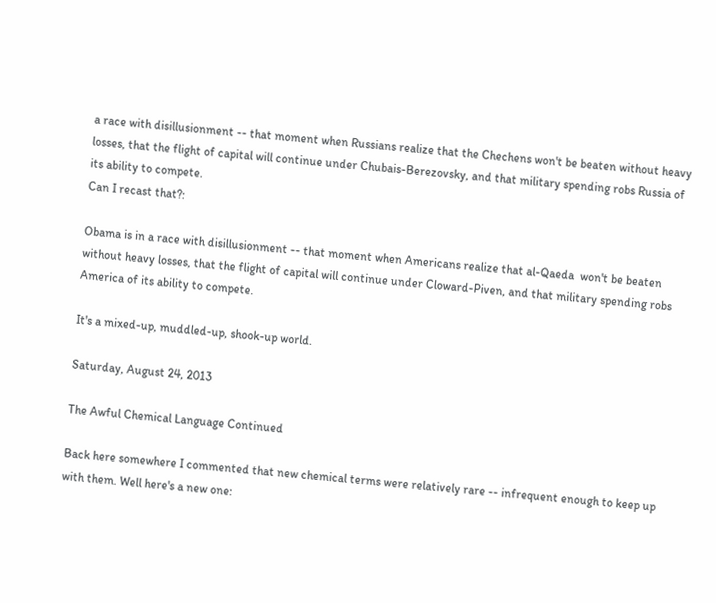a race with disillusionment -- that moment when Russians realize that the Chechens won't be beaten without heavy losses, that the flight of capital will continue under Chubais-Berezovsky, and that military spending robs Russia of its ability to compete.
Can I recast that?:

Obama is in a race with disillusionment -- that moment when Americans realize that al-Qaeda  won't be beaten without heavy losses, that the flight of capital will continue under Cloward-Piven, and that military spending robs America of its ability to compete.

It's a mixed-up, muddled-up, shook-up world.

Saturday, August 24, 2013

The Awful Chemical Language Continued

Back here somewhere I commented that new chemical terms were relatively rare -- infrequent enough to keep up with them. Well here's a new one: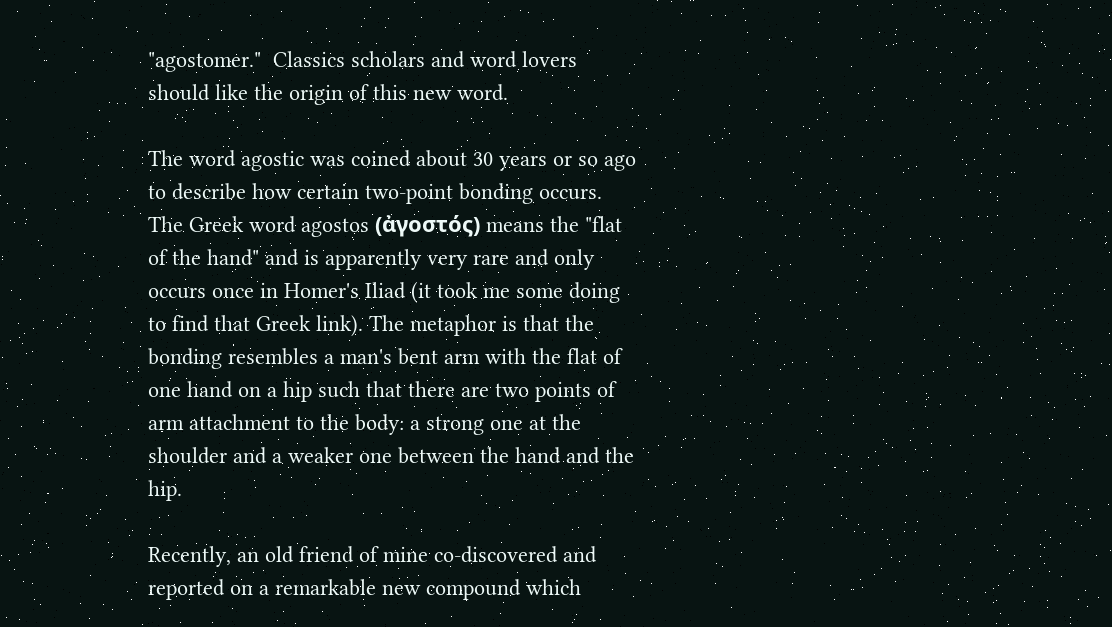"agostomer."  Classics scholars and word lovers should like the origin of this new word.

The word agostic was coined about 30 years or so ago to describe how certain two-point bonding occurs. The Greek word agostos (ἀγοστός) means the "flat of the hand" and is apparently very rare and only occurs once in Homer's Iliad (it took me some doing to find that Greek link). The metaphor is that the bonding resembles a man's bent arm with the flat of one hand on a hip such that there are two points of arm attachment to the body: a strong one at the shoulder and a weaker one between the hand and the hip.

Recently, an old friend of mine co-discovered and reported on a remarkable new compound which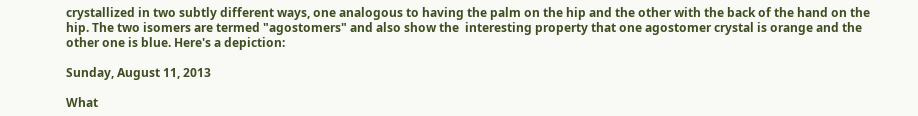crystallized in two subtly different ways, one analogous to having the palm on the hip and the other with the back of the hand on the hip. The two isomers are termed "agostomers" and also show the  interesting property that one agostomer crystal is orange and the other one is blue. Here's a depiction:

Sunday, August 11, 2013

What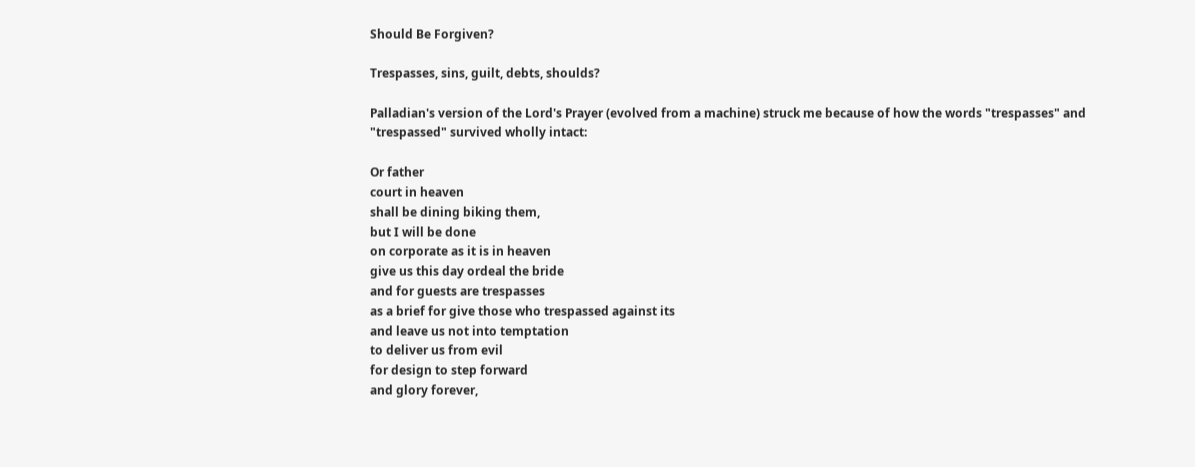Should Be Forgiven?

Trespasses, sins, guilt, debts, shoulds?

Palladian's version of the Lord's Prayer (evolved from a machine) struck me because of how the words "trespasses" and "trespassed" survived wholly intact:

Or father
court in heaven
shall be dining biking them,
but I will be done
on corporate as it is in heaven
give us this day ordeal the bride
and for guests are trespasses
as a brief for give those who trespassed against its
and leave us not into temptation
to deliver us from evil
for design to step forward
and glory forever,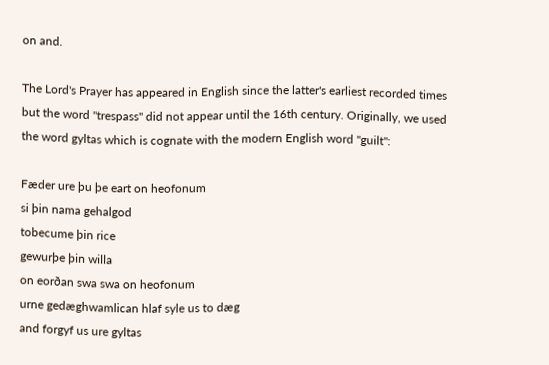on and.

The Lord's Prayer has appeared in English since the latter's earliest recorded times but the word "trespass" did not appear until the 16th century. Originally, we used the word gyltas which is cognate with the modern English word "guilt":

Fæder ure þu þe eart on heofonum
si þin nama gehalgod
tobecume þin rice
gewurþe þin willa
on eorðan swa swa on heofonum
urne gedæghwamlican hlaf syle us to dæg
and forgyf us ure gyltas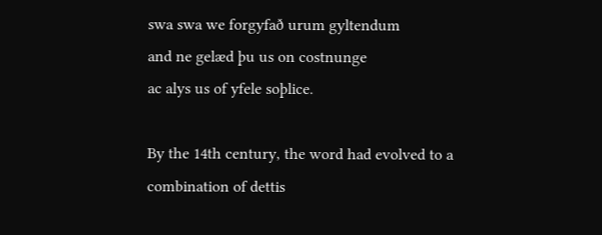swa swa we forgyfað urum gyltendum
and ne gelæd þu us on costnunge
ac alys us of yfele soþlice.

By the 14th century, the word had evolved to a combination of dettis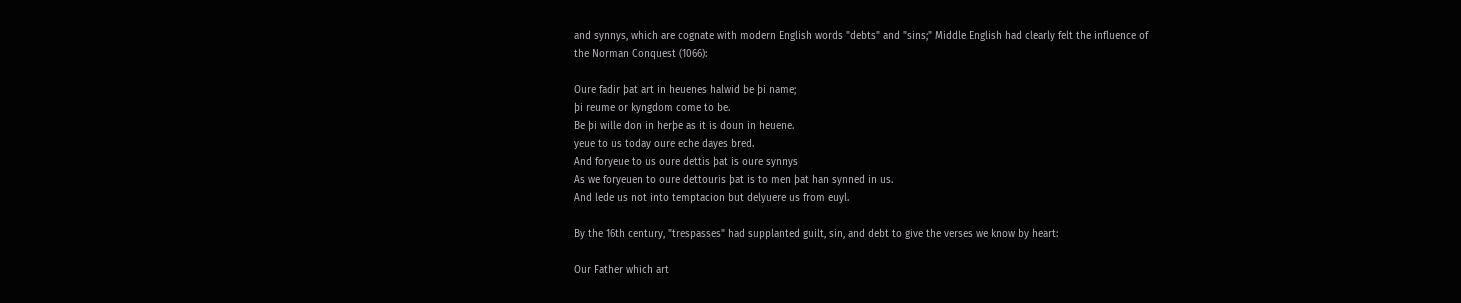and synnys, which are cognate with modern English words "debts" and "sins;" Middle English had clearly felt the influence of the Norman Conquest (1066):

Oure fadir þat art in heuenes halwid be þi name;
þi reume or kyngdom come to be.
Be þi wille don in herþe as it is doun in heuene.
yeue to us today oure eche dayes bred.
And foryeue to us oure dettis þat is oure synnys
As we foryeuen to oure dettouris þat is to men þat han synned in us.
And lede us not into temptacion but delyuere us from euyl.

By the 16th century, "trespasses" had supplanted guilt, sin, and debt to give the verses we know by heart:

Our Father which art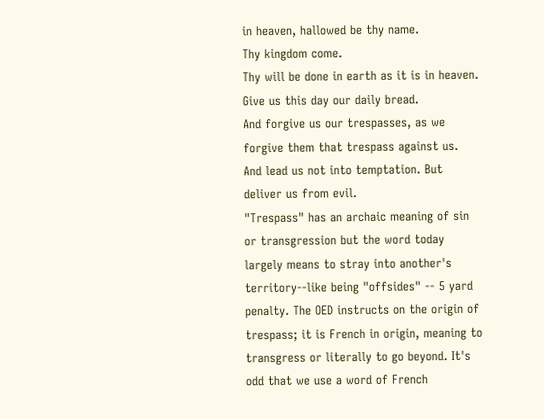in heaven, hallowed be thy name.
Thy kingdom come.
Thy will be done in earth as it is in heaven.
Give us this day our daily bread.
And forgive us our trespasses, as we forgive them that trespass against us.
And lead us not into temptation. But deliver us from evil.
"Trespass" has an archaic meaning of sin or transgression but the word today largely means to stray into another's territory--like being "offsides" -- 5 yard penalty. The OED instructs on the origin of trespass; it is French in origin, meaning to transgress or literally to go beyond. It's odd that we use a word of French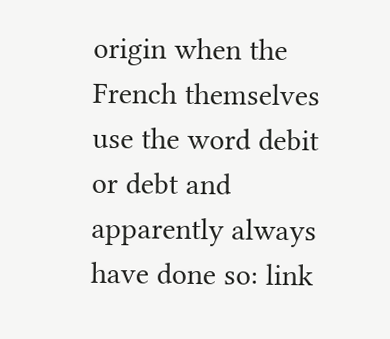origin when the French themselves use the word debit or debt and apparently always have done so: link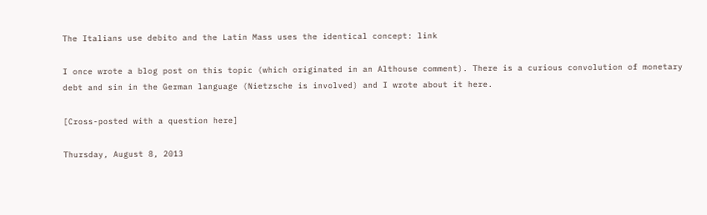The Italians use debito and the Latin Mass uses the identical concept: link

I once wrote a blog post on this topic (which originated in an Althouse comment). There is a curious convolution of monetary debt and sin in the German language (Nietzsche is involved) and I wrote about it here.

[Cross-posted with a question here]

Thursday, August 8, 2013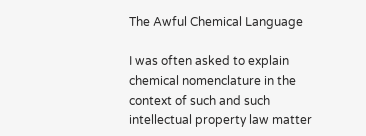The Awful Chemical Language

I was often asked to explain chemical nomenclature in the context of such and such intellectual property law matter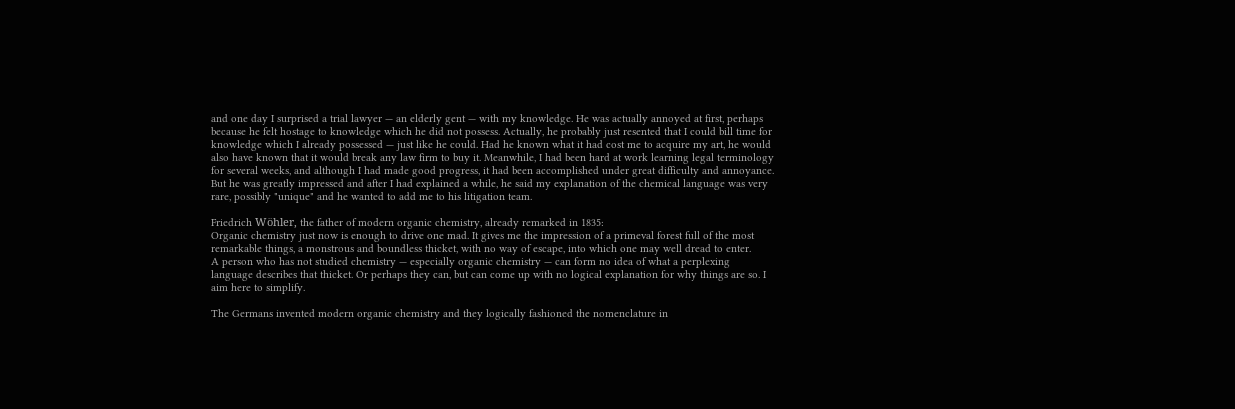and one day I surprised a trial lawyer — an elderly gent — with my knowledge. He was actually annoyed at first, perhaps because he felt hostage to knowledge which he did not possess. Actually, he probably just resented that I could bill time for knowledge which I already possessed — just like he could. Had he known what it had cost me to acquire my art, he would also have known that it would break any law firm to buy it. Meanwhile, I had been hard at work learning legal terminology for several weeks, and although I had made good progress, it had been accomplished under great difficulty and annoyance. But he was greatly impressed and after I had explained a while, he said my explanation of the chemical language was very rare, possibly "unique" and he wanted to add me to his litigation team.

Friedrich Wöhler, the father of modern organic chemistry, already remarked in 1835:
Organic chemistry just now is enough to drive one mad. It gives me the impression of a primeval forest full of the most remarkable things, a monstrous and boundless thicket, with no way of escape, into which one may well dread to enter.
A person who has not studied chemistry — especially organic chemistry — can form no idea of what a perplexing language describes that thicket. Or perhaps they can, but can come up with no logical explanation for why things are so. I aim here to simplify.

The Germans invented modern organic chemistry and they logically fashioned the nomenclature in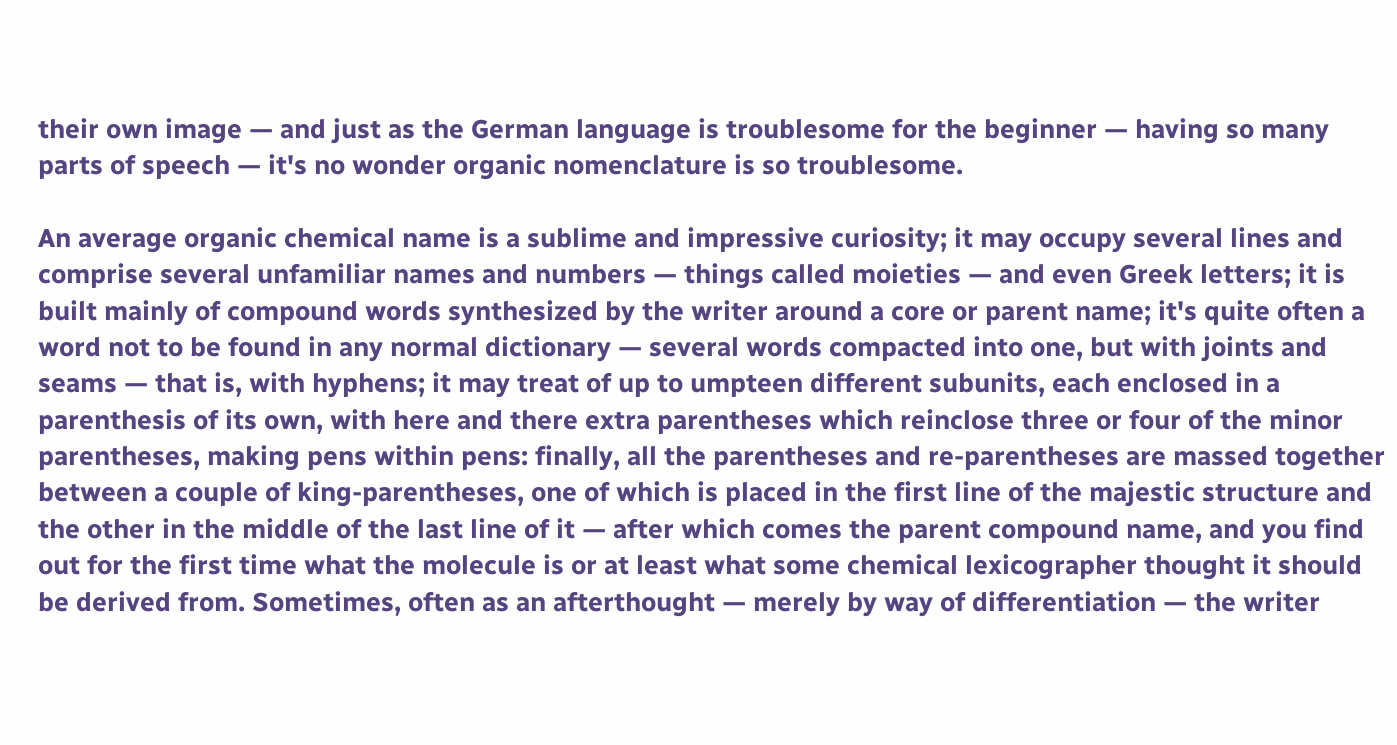their own image — and just as the German language is troublesome for the beginner — having so many parts of speech — it's no wonder organic nomenclature is so troublesome.

An average organic chemical name is a sublime and impressive curiosity; it may occupy several lines and comprise several unfamiliar names and numbers — things called moieties — and even Greek letters; it is built mainly of compound words synthesized by the writer around a core or parent name; it's quite often a word not to be found in any normal dictionary — several words compacted into one, but with joints and seams — that is, with hyphens; it may treat of up to umpteen different subunits, each enclosed in a parenthesis of its own, with here and there extra parentheses which reinclose three or four of the minor parentheses, making pens within pens: finally, all the parentheses and re-parentheses are massed together between a couple of king-parentheses, one of which is placed in the first line of the majestic structure and the other in the middle of the last line of it — after which comes the parent compound name, and you find out for the first time what the molecule is or at least what some chemical lexicographer thought it should be derived from. Sometimes, often as an afterthought — merely by way of differentiation — the writer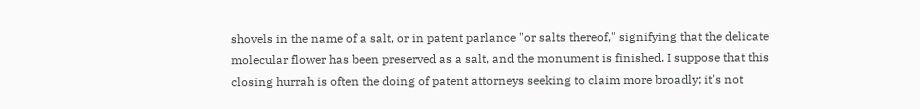shovels in the name of a salt, or in patent parlance "or salts thereof," signifying that the delicate molecular flower has been preserved as a salt, and the monument is finished. I suppose that this closing hurrah is often the doing of patent attorneys seeking to claim more broadly; it's not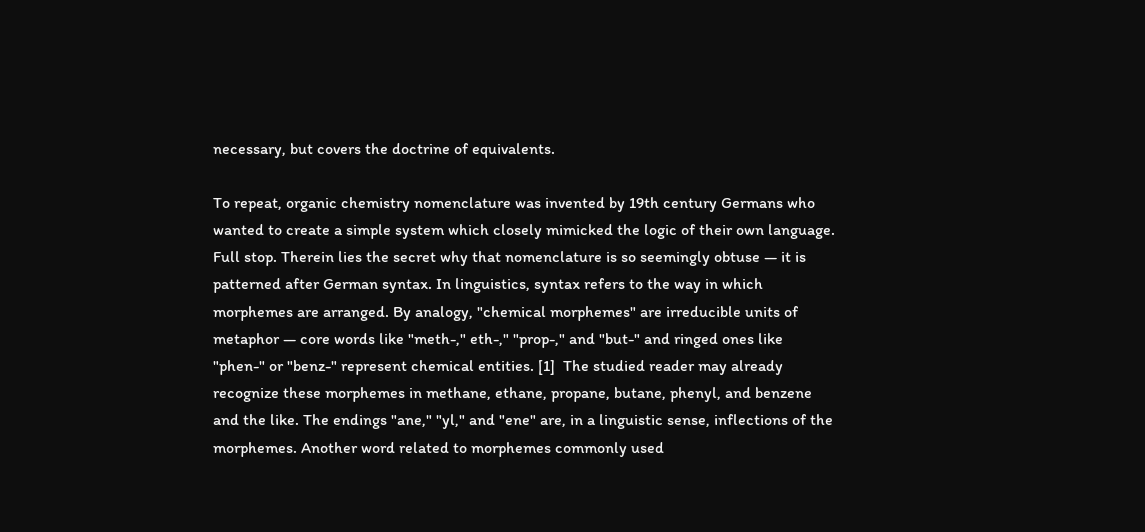necessary, but covers the doctrine of equivalents.

To repeat, organic chemistry nomenclature was invented by 19th century Germans who wanted to create a simple system which closely mimicked the logic of their own language. Full stop. Therein lies the secret why that nomenclature is so seemingly obtuse — it is patterned after German syntax. In linguistics, syntax refers to the way in which morphemes are arranged. By analogy, "chemical morphemes" are irreducible units of metaphor — core words like "meth-," eth-," "prop-," and "but-" and ringed ones like "phen-" or "benz-" represent chemical entities. [1]  The studied reader may already recognize these morphemes in methane, ethane, propane, butane, phenyl, and benzene and the like. The endings "ane," "yl," and "ene" are, in a linguistic sense, inflections of the morphemes. Another word related to morphemes commonly used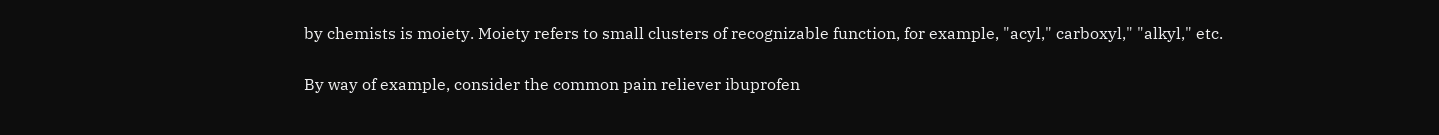by chemists is moiety. Moiety refers to small clusters of recognizable function, for example, "acyl," carboxyl," "alkyl," etc.

By way of example, consider the common pain reliever ibuprofen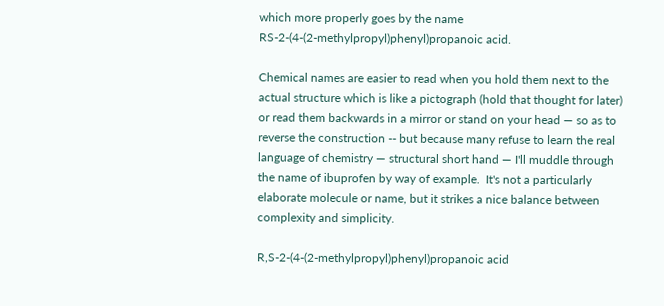which more properly goes by the name
RS-2-(4-(2-methylpropyl)phenyl)propanoic acid.

Chemical names are easier to read when you hold them next to the actual structure which is like a pictograph (hold that thought for later) or read them backwards in a mirror or stand on your head — so as to reverse the construction -- but because many refuse to learn the real language of chemistry — structural short hand — I'll muddle through the name of ibuprofen by way of example.  It's not a particularly elaborate molecule or name, but it strikes a nice balance between complexity and simplicity.

R,S-2-(4-(2-methylpropyl)phenyl)propanoic acid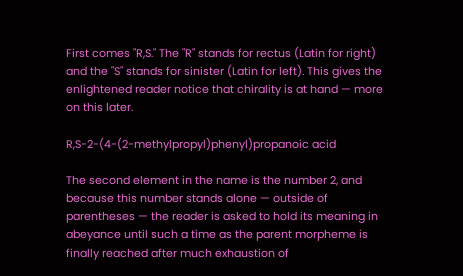First comes "R,S." The "R" stands for rectus (Latin for right) and the "S" stands for sinister (Latin for left). This gives the enlightened reader notice that chirality is at hand — more on this later.

R,S-2-(4-(2-methylpropyl)phenyl)propanoic acid

The second element in the name is the number 2, and because this number stands alone — outside of parentheses — the reader is asked to hold its meaning in abeyance until such a time as the parent morpheme is finally reached after much exhaustion of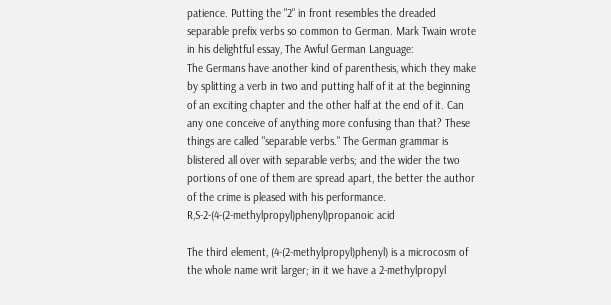patience. Putting the "2" in front resembles the dreaded separable prefix verbs so common to German. Mark Twain wrote in his delightful essay, The Awful German Language:
The Germans have another kind of parenthesis, which they make by splitting a verb in two and putting half of it at the beginning of an exciting chapter and the other half at the end of it. Can any one conceive of anything more confusing than that? These things are called "separable verbs." The German grammar is blistered all over with separable verbs; and the wider the two portions of one of them are spread apart, the better the author of the crime is pleased with his performance.
R,S-2-(4-(2-methylpropyl)phenyl)propanoic acid

The third element, (4-(2-methylpropyl)phenyl) is a microcosm of the whole name writ larger; in it we have a 2-methylpropyl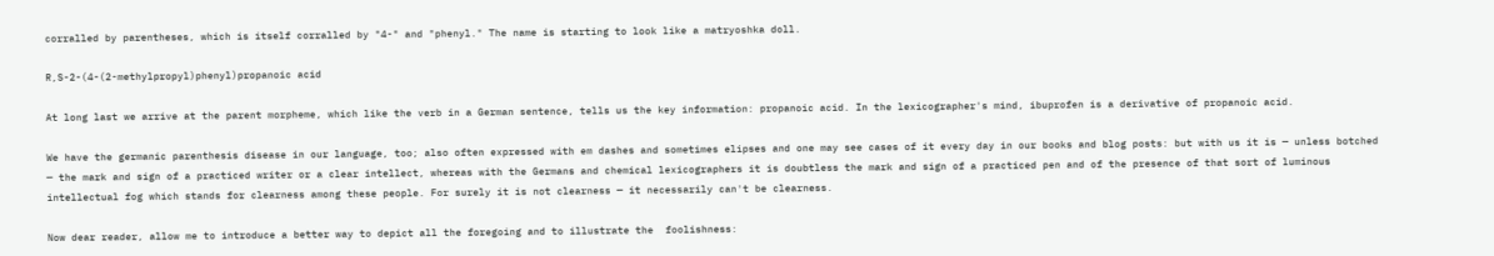corralled by parentheses, which is itself corralled by "4-" and "phenyl." The name is starting to look like a matryoshka doll.

R,S-2-(4-(2-methylpropyl)phenyl)propanoic acid

At long last we arrive at the parent morpheme, which like the verb in a German sentence, tells us the key information: propanoic acid. In the lexicographer's mind, ibuprofen is a derivative of propanoic acid.

We have the germanic parenthesis disease in our language, too; also often expressed with em dashes and sometimes elipses and one may see cases of it every day in our books and blog posts: but with us it is — unless botched — the mark and sign of a practiced writer or a clear intellect, whereas with the Germans and chemical lexicographers it is doubtless the mark and sign of a practiced pen and of the presence of that sort of luminous intellectual fog which stands for clearness among these people. For surely it is not clearness — it necessarily can't be clearness.

Now dear reader, allow me to introduce a better way to depict all the foregoing and to illustrate the  foolishness: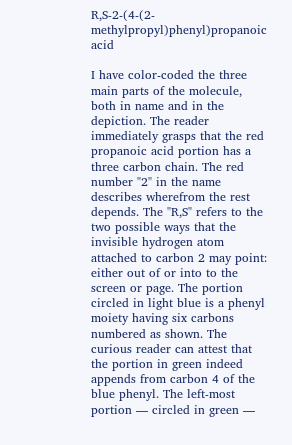R,S-2-(4-(2-methylpropyl)phenyl)propanoic acid

I have color-coded the three main parts of the molecule, both in name and in the depiction. The reader immediately grasps that the red propanoic acid portion has a three carbon chain. The red number "2" in the name describes wherefrom the rest depends. The "R,S" refers to the two possible ways that the invisible hydrogen atom attached to carbon 2 may point: either out of or into to the screen or page. The portion circled in light blue is a phenyl moiety having six carbons numbered as shown. The curious reader can attest that the portion in green indeed appends from carbon 4 of the blue phenyl. The left-most portion — circled in green —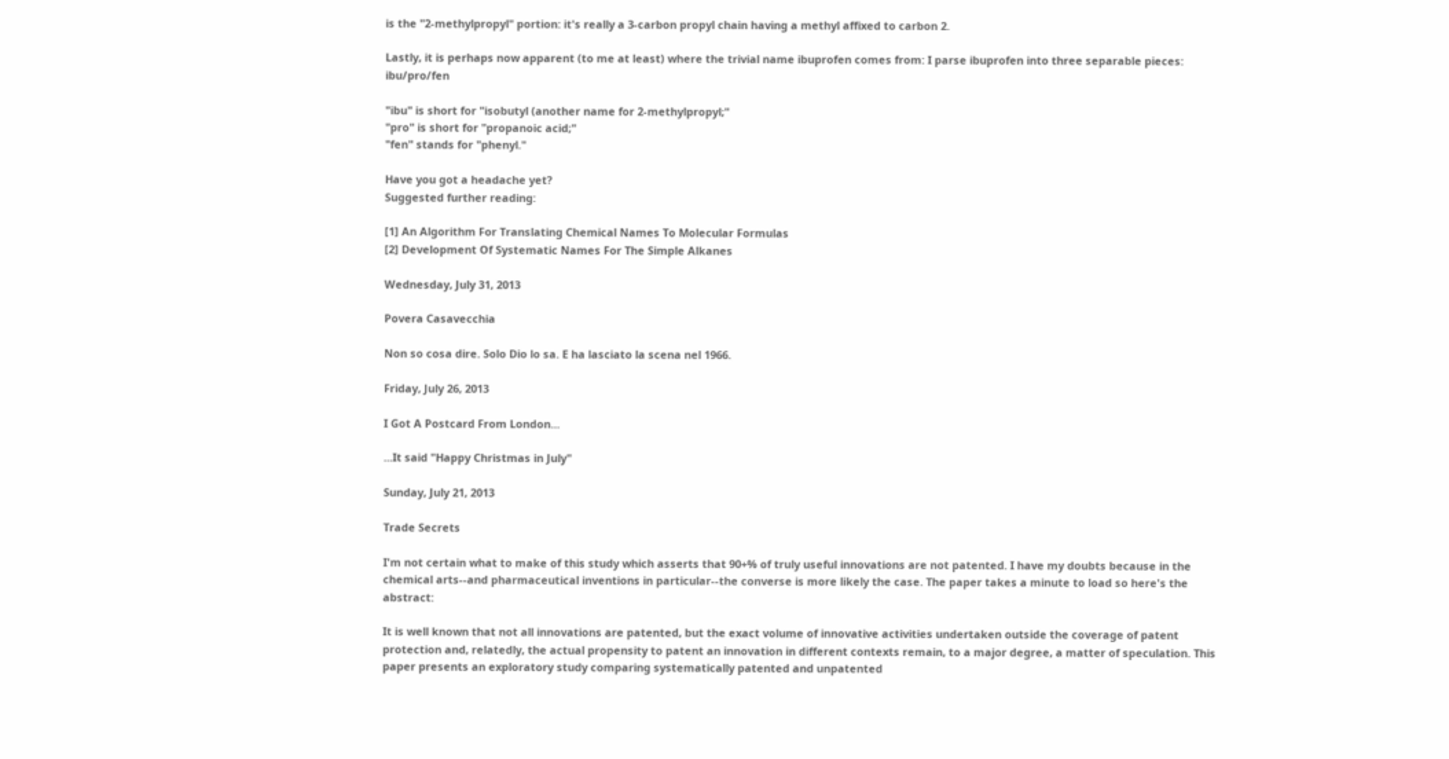is the "2-methylpropyl" portion: it's really a 3-carbon propyl chain having a methyl affixed to carbon 2.

Lastly, it is perhaps now apparent (to me at least) where the trivial name ibuprofen comes from: I parse ibuprofen into three separable pieces: ibu/pro/fen

"ibu" is short for "isobutyl (another name for 2-methylpropyl;"
"pro" is short for "propanoic acid;"
"fen" stands for "phenyl."

Have you got a headache yet?
Suggested further reading:

[1] An Algorithm For Translating Chemical Names To Molecular Formulas
[2] Development Of Systematic Names For The Simple Alkanes

Wednesday, July 31, 2013

Povera Casavecchia

Non so cosa dire. Solo Dio lo sa. E ha lasciato la scena nel 1966.

Friday, July 26, 2013

I Got A Postcard From London...

...It said "Happy Christmas in July"

Sunday, July 21, 2013

Trade Secrets

I'm not certain what to make of this study which asserts that 90+% of truly useful innovations are not patented. I have my doubts because in the chemical arts--and pharmaceutical inventions in particular--the converse is more likely the case. The paper takes a minute to load so here's the abstract:

It is well known that not all innovations are patented, but the exact volume of innovative activities undertaken outside the coverage of patent protection and, relatedly, the actual propensity to patent an innovation in different contexts remain, to a major degree, a matter of speculation. This paper presents an exploratory study comparing systematically patented and unpatented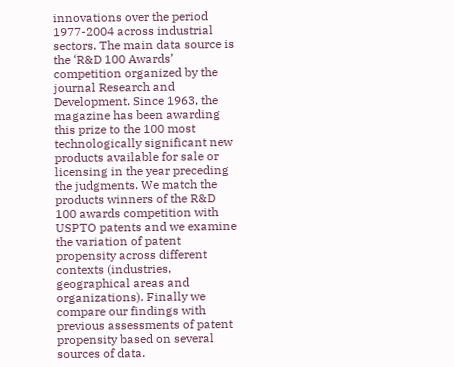innovations over the period 1977-2004 across industrial sectors. The main data source is the ‘R&D 100 Awards’ competition organized by the journal Research and Development. Since 1963, the magazine has been awarding this prize to the 100 most technologically significant new products available for sale or licensing in the year preceding the judgments. We match the products winners of the R&D 100 awards competition with USPTO patents and we examine the variation of patent propensity across different contexts (industries, geographical areas and organizations). Finally we compare our findings with previous assessments of patent propensity based on several sources of data.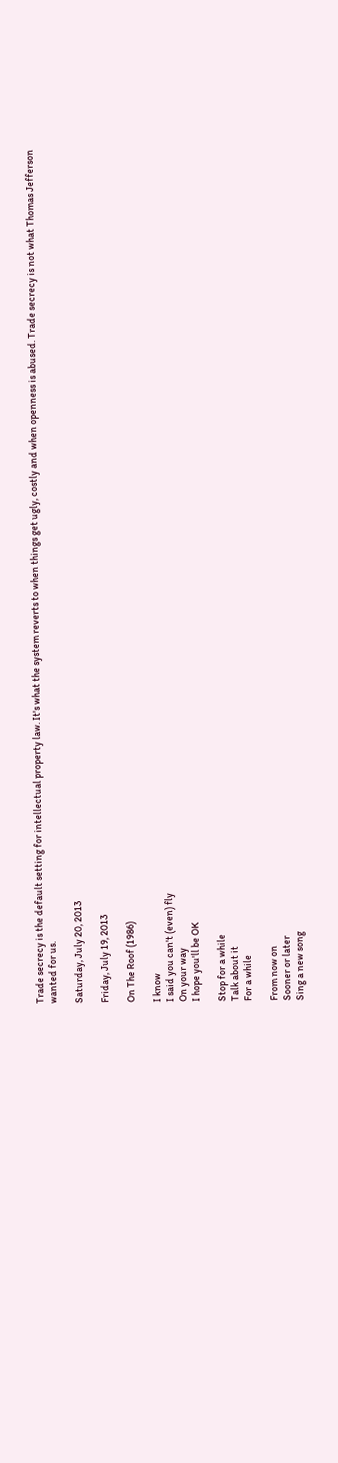Trade secrecy is the default setting for intellectual property law. It's what the system reverts to when things get ugly, costly and when openness is abused. Trade secrecy is not what Thomas Jefferson wanted for us.

Saturday, July 20, 2013

Friday, July 19, 2013

On The Roof (1986)

I know
I said you can't (even) fly
On your way
I hope you'll be OK

Stop for a while
Talk about it
For a while

From now on
Sooner or later
Sing a new song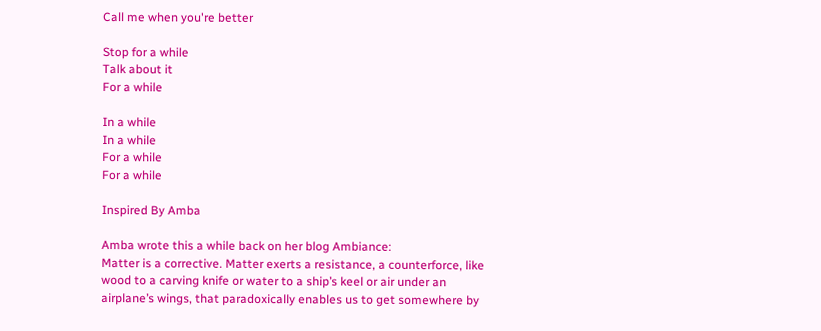Call me when you're better

Stop for a while
Talk about it
For a while

In a while
In a while
For a while
For a while

Inspired By Amba

Amba wrote this a while back on her blog Ambiance:
Matter is a corrective. Matter exerts a resistance, a counterforce, like wood to a carving knife or water to a ship’s keel or air under an airplane’s wings, that paradoxically enables us to get somewhere by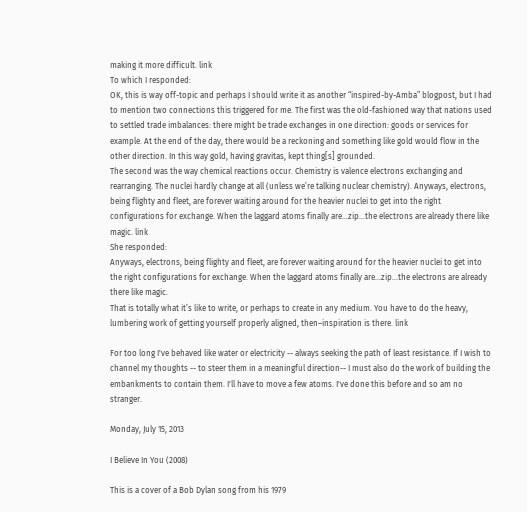making it more difficult. link
To which I responded:
OK, this is way off-topic and perhaps I should write it as another “inspired-by-Amba” blogpost, but I had to mention two connections this triggered for me. The first was the old-fashioned way that nations used to settled trade imbalances: there might be trade exchanges in one direction: goods or services for example. At the end of the day, there would be a reckoning and something like gold would flow in the other direction. In this way gold, having gravitas, kept thing[s] grounded.
The second was the way chemical reactions occur. Chemistry is valence electrons exchanging and rearranging. The nuclei hardly change at all (unless we’re talking nuclear chemistry). Anyways, electrons, being flighty and fleet, are forever waiting around for the heavier nuclei to get into the right configurations for exchange. When the laggard atoms finally are…zip…the electrons are already there like magic. link
She responded:
Anyways, electrons, being flighty and fleet, are forever waiting around for the heavier nuclei to get into the right configurations for exchange. When the laggard atoms finally are…zip…the electrons are already there like magic.
That is totally what it’s like to write, or perhaps to create in any medium. You have to do the heavy, lumbering work of getting yourself properly aligned, then–inspiration is there. link

For too long I've behaved like water or electricity -- always seeking the path of least resistance. If I wish to channel my thoughts -- to steer them in a meaningful direction-- I must also do the work of building the embankments to contain them. I'll have to move a few atoms. I've done this before and so am no stranger.

Monday, July 15, 2013

I Believe In You (2008)

This is a cover of a Bob Dylan song from his 1979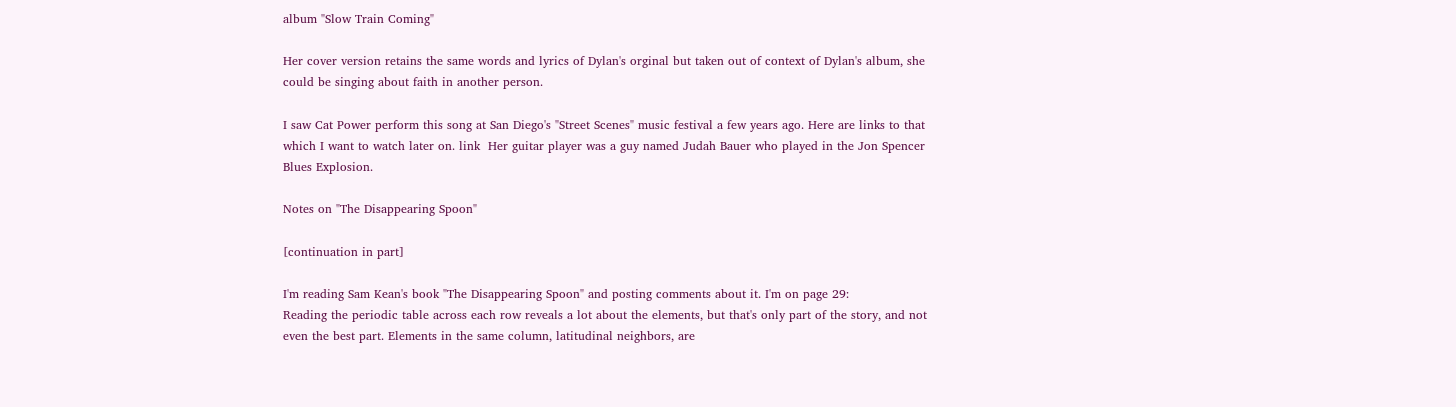album "Slow Train Coming"

Her cover version retains the same words and lyrics of Dylan's orginal but taken out of context of Dylan's album, she could be singing about faith in another person.

I saw Cat Power perform this song at San Diego's "Street Scenes" music festival a few years ago. Here are links to that which I want to watch later on. link  Her guitar player was a guy named Judah Bauer who played in the Jon Spencer Blues Explosion.

Notes on "The Disappearing Spoon"

[continuation in part]

I'm reading Sam Kean's book "The Disappearing Spoon" and posting comments about it. I'm on page 29:
Reading the periodic table across each row reveals a lot about the elements, but that's only part of the story, and not even the best part. Elements in the same column, latitudinal neighbors, are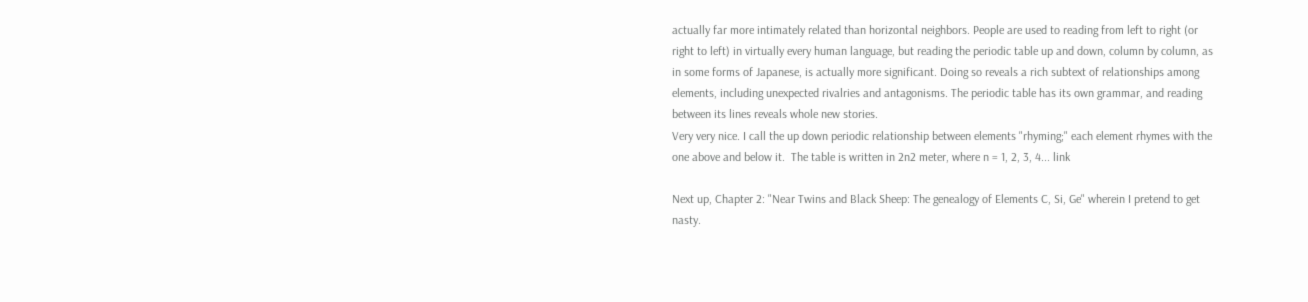actually far more intimately related than horizontal neighbors. People are used to reading from left to right (or right to left) in virtually every human language, but reading the periodic table up and down, column by column, as in some forms of Japanese, is actually more significant. Doing so reveals a rich subtext of relationships among elements, including unexpected rivalries and antagonisms. The periodic table has its own grammar, and reading between its lines reveals whole new stories.
Very very nice. I call the up down periodic relationship between elements "rhyming;" each element rhymes with the one above and below it.  The table is written in 2n2 meter, where n = 1, 2, 3, 4... link

Next up, Chapter 2: "Near Twins and Black Sheep: The genealogy of Elements C, Si, Ge" wherein I pretend to get nasty.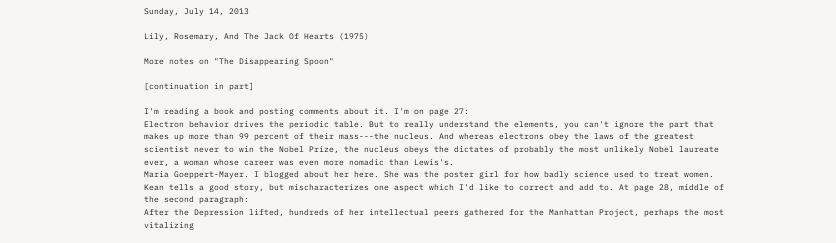Sunday, July 14, 2013

Lily, Rosemary, And The Jack Of Hearts (1975)

More notes on "The Disappearing Spoon"

[continuation in part]

I'm reading a book and posting comments about it. I'm on page 27:
Electron behavior drives the periodic table. But to really understand the elements, you can't ignore the part that makes up more than 99 percent of their mass---the nucleus. And whereas electrons obey the laws of the greatest scientist never to win the Nobel Prize, the nucleus obeys the dictates of probably the most unlikely Nobel laureate ever, a woman whose career was even more nomadic than Lewis's.
Maria Goeppert-Mayer. I blogged about her here. She was the poster girl for how badly science used to treat women. Kean tells a good story, but mischaracterizes one aspect which I'd like to correct and add to. At page 28, middle of the second paragraph:
After the Depression lifted, hundreds of her intellectual peers gathered for the Manhattan Project, perhaps the most vitalizing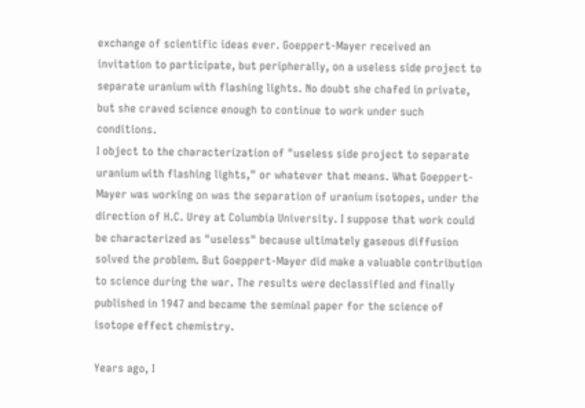exchange of scientific ideas ever. Goeppert-Mayer received an invitation to participate, but peripherally, on a useless side project to separate uranium with flashing lights. No doubt she chafed in private, but she craved science enough to continue to work under such conditions.
I object to the characterization of "useless side project to separate uranium with flashing lights," or whatever that means. What Goeppert-Mayer was working on was the separation of uranium isotopes, under the direction of H.C. Urey at Columbia University. I suppose that work could be characterized as "useless" because ultimately gaseous diffusion solved the problem. But Goeppert-Mayer did make a valuable contribution to science during the war. The results were declassified and finally published in 1947 and became the seminal paper for the science of isotope effect chemistry.

Years ago, I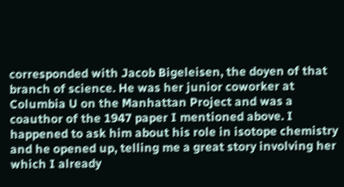corresponded with Jacob Bigeleisen, the doyen of that branch of science. He was her junior coworker at Columbia U on the Manhattan Project and was a coauthor of the 1947 paper I mentioned above. I happened to ask him about his role in isotope chemistry and he opened up, telling me a great story involving her which I already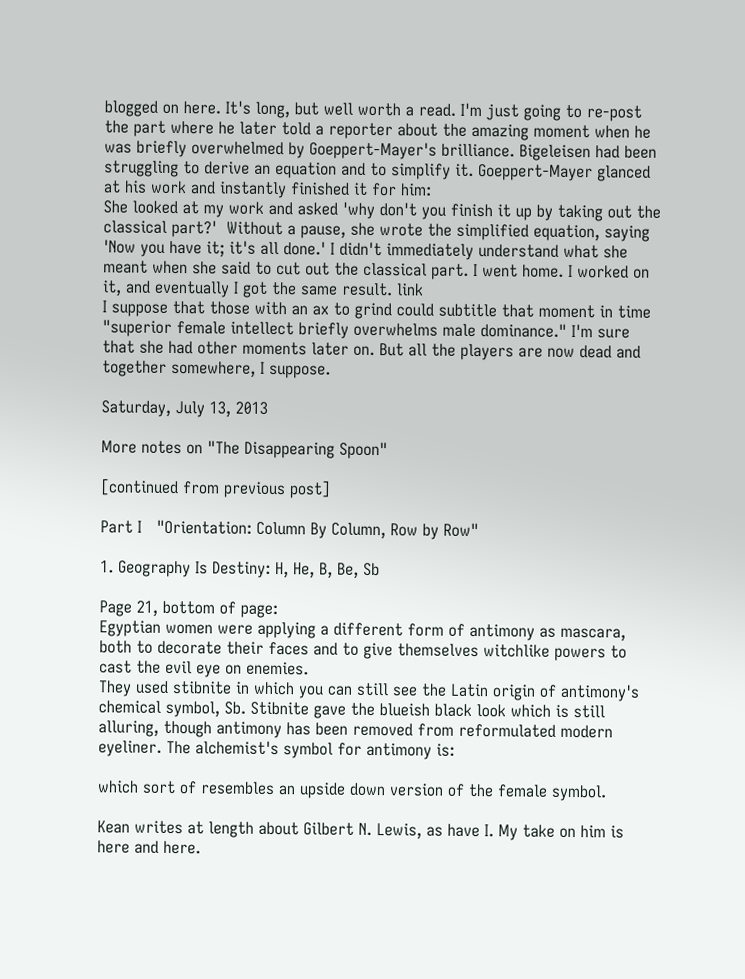blogged on here. It's long, but well worth a read. I'm just going to re-post the part where he later told a reporter about the amazing moment when he was briefly overwhelmed by Goeppert-Mayer's brilliance. Bigeleisen had been struggling to derive an equation and to simplify it. Goeppert-Mayer glanced at his work and instantly finished it for him:
She looked at my work and asked 'why don't you finish it up by taking out the classical part?'  Without a pause, she wrote the simplified equation, saying 'Now you have it; it's all done.' I didn't immediately understand what she meant when she said to cut out the classical part. I went home. I worked on it, and eventually I got the same result. link
I suppose that those with an ax to grind could subtitle that moment in time "superior female intellect briefly overwhelms male dominance." I'm sure that she had other moments later on. But all the players are now dead and together somewhere, I suppose.

Saturday, July 13, 2013

More notes on "The Disappearing Spoon"

[continued from previous post]

Part I   "Orientation: Column By Column, Row by Row"

1. Geography Is Destiny: H, He, B, Be, Sb

Page 21, bottom of page:
Egyptian women were applying a different form of antimony as mascara, both to decorate their faces and to give themselves witchlike powers to cast the evil eye on enemies.
They used stibnite in which you can still see the Latin origin of antimony's chemical symbol, Sb. Stibnite gave the blueish black look which is still alluring, though antimony has been removed from reformulated modern eyeliner. The alchemist's symbol for antimony is:

which sort of resembles an upside down version of the female symbol.

Kean writes at length about Gilbert N. Lewis, as have I. My take on him is here and here.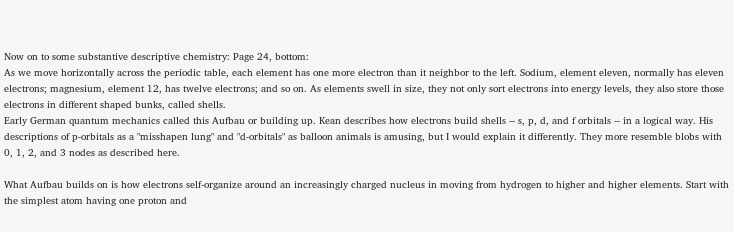Now on to some substantive descriptive chemistry: Page 24, bottom:
As we move horizontally across the periodic table, each element has one more electron than it neighbor to the left. Sodium, element eleven, normally has eleven electrons; magnesium, element 12, has twelve electrons; and so on. As elements swell in size, they not only sort electrons into energy levels, they also store those electrons in different shaped bunks, called shells.
Early German quantum mechanics called this Aufbau or building up. Kean describes how electrons build shells -- s, p, d, and f orbitals -- in a logical way. His descriptions of p-orbitals as a "misshapen lung" and "d-orbitals" as balloon animals is amusing, but I would explain it differently. They more resemble blobs with 0, 1, 2, and 3 nodes as described here.

What Aufbau builds on is how electrons self-organize around an increasingly charged nucleus in moving from hydrogen to higher and higher elements. Start with the simplest atom having one proton and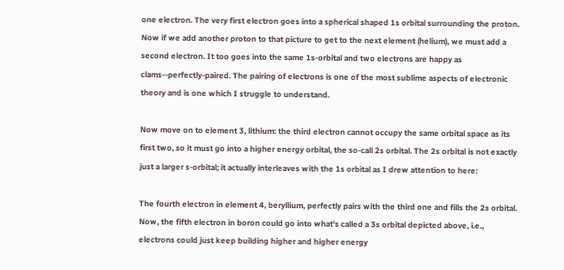one electron. The very first electron goes into a spherical shaped 1s orbital surrounding the proton. Now if we add another proton to that picture to get to the next element (helium), we must add a second electron. It too goes into the same 1s-orbital and two electrons are happy as clams--perfectly-paired. The pairing of electrons is one of the most sublime aspects of electronic theory and is one which I struggle to understand.

Now move on to element 3, lithium: the third electron cannot occupy the same orbital space as its first two, so it must go into a higher energy orbital, the so-call 2s orbital. The 2s orbital is not exactly just a larger s-orbital; it actually interleaves with the 1s orbital as I drew attention to here:

The fourth electron in element 4, beryllium, perfectly pairs with the third one and fills the 2s orbital. Now, the fifth electron in boron could go into what's called a 3s orbital depicted above, i.e., electrons could just keep building higher and higher energy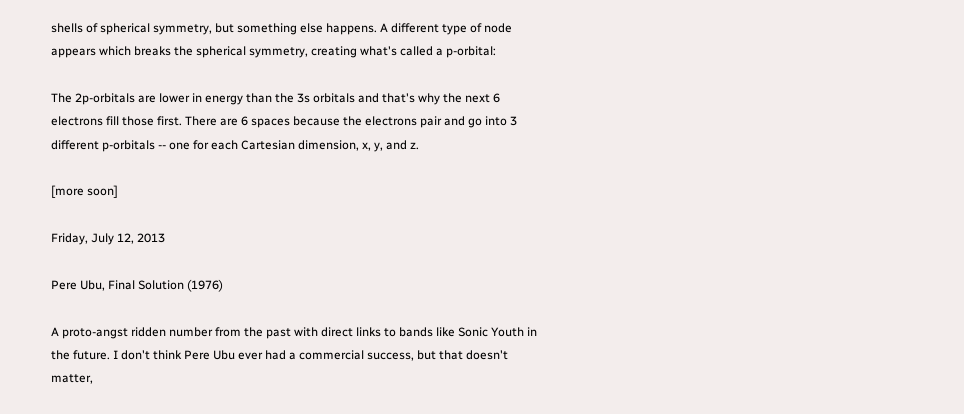shells of spherical symmetry, but something else happens. A different type of node appears which breaks the spherical symmetry, creating what's called a p-orbital:

The 2p-orbitals are lower in energy than the 3s orbitals and that's why the next 6 electrons fill those first. There are 6 spaces because the electrons pair and go into 3 different p-orbitals -- one for each Cartesian dimension, x, y, and z.

[more soon]

Friday, July 12, 2013

Pere Ubu, Final Solution (1976)

A proto-angst ridden number from the past with direct links to bands like Sonic Youth in the future. I don't think Pere Ubu ever had a commercial success, but that doesn't matter,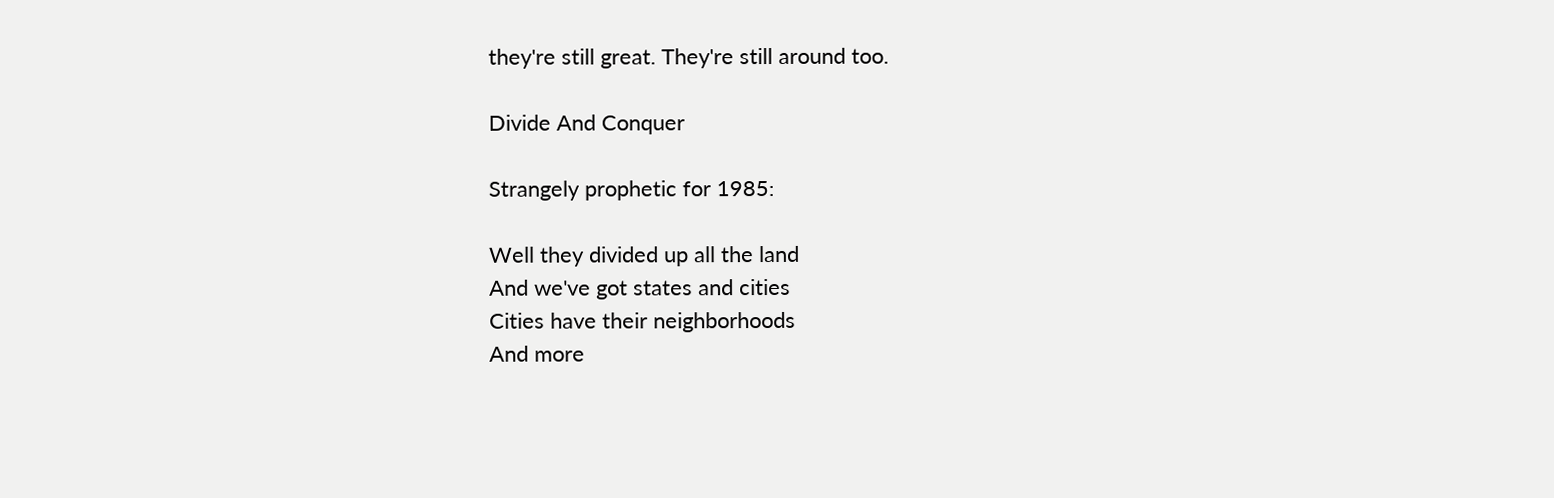they're still great. They're still around too.

Divide And Conquer

Strangely prophetic for 1985:

Well they divided up all the land
And we've got states and cities
Cities have their neighborhoods
And more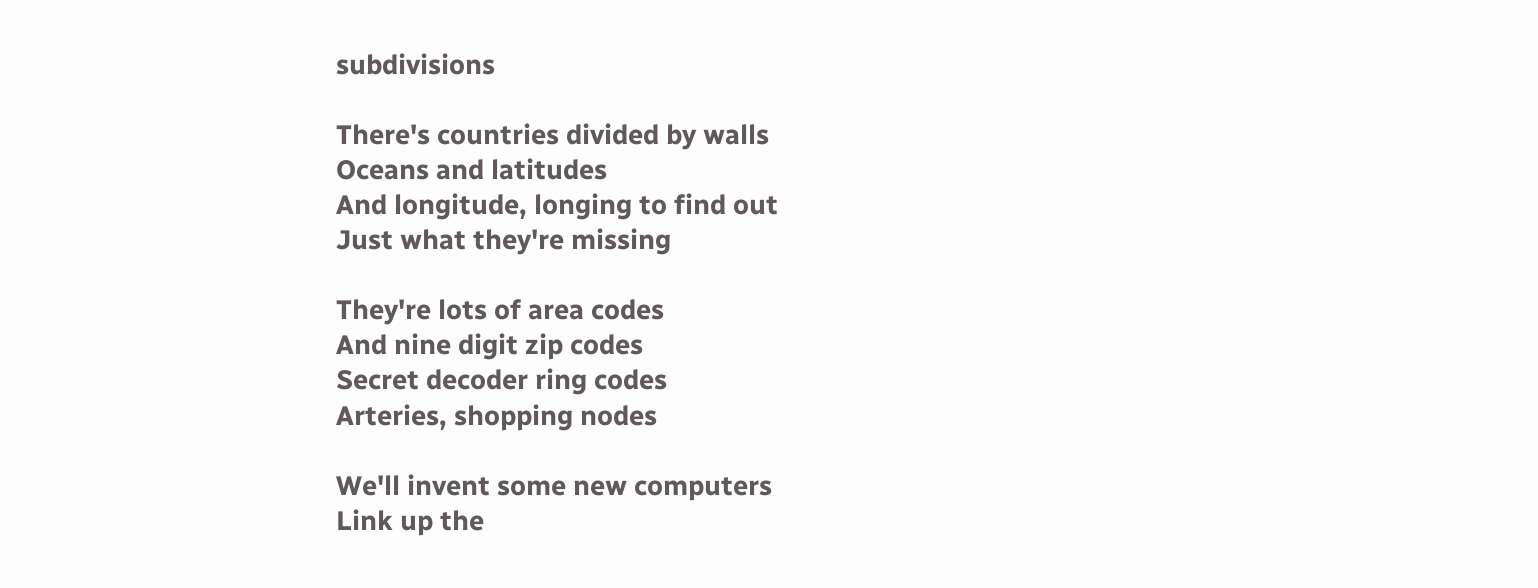subdivisions

There's countries divided by walls
Oceans and latitudes
And longitude, longing to find out
Just what they're missing

They're lots of area codes
And nine digit zip codes
Secret decoder ring codes
Arteries, shopping nodes

We'll invent some new computers
Link up the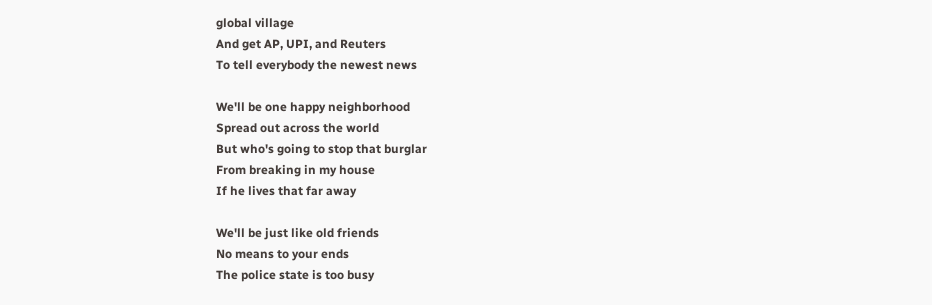global village
And get AP, UPI, and Reuters
To tell everybody the newest news

We'll be one happy neighborhood
Spread out across the world
But who's going to stop that burglar
From breaking in my house
If he lives that far away

We'll be just like old friends
No means to your ends
The police state is too busy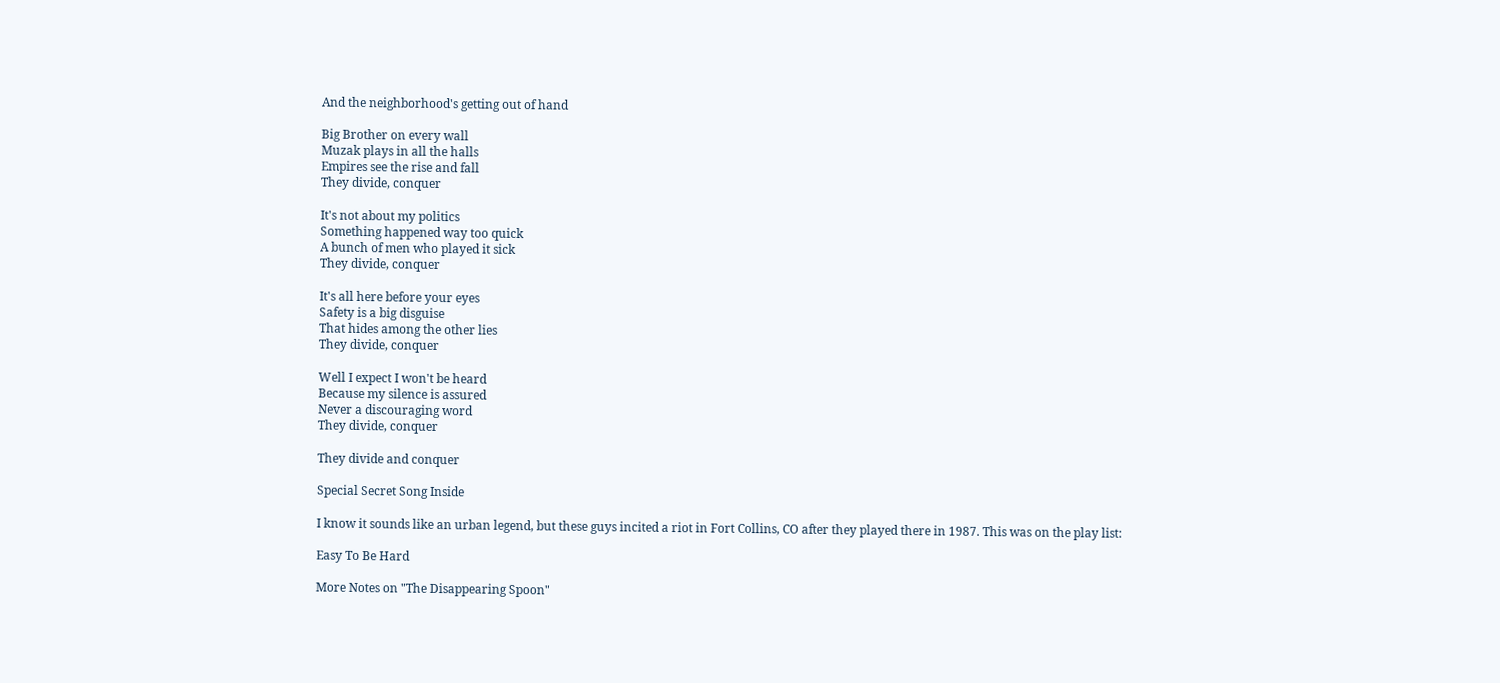And the neighborhood's getting out of hand

Big Brother on every wall
Muzak plays in all the halls
Empires see the rise and fall
They divide, conquer

It's not about my politics
Something happened way too quick
A bunch of men who played it sick
They divide, conquer

It's all here before your eyes
Safety is a big disguise
That hides among the other lies
They divide, conquer

Well I expect I won't be heard
Because my silence is assured
Never a discouraging word
They divide, conquer

They divide and conquer

Special Secret Song Inside

I know it sounds like an urban legend, but these guys incited a riot in Fort Collins, CO after they played there in 1987. This was on the play list:

Easy To Be Hard

More Notes on "The Disappearing Spoon"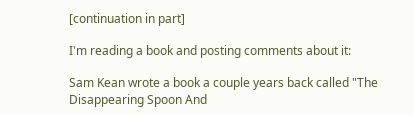[continuation in part]

I'm reading a book and posting comments about it:

Sam Kean wrote a book a couple years back called "The Disappearing Spoon And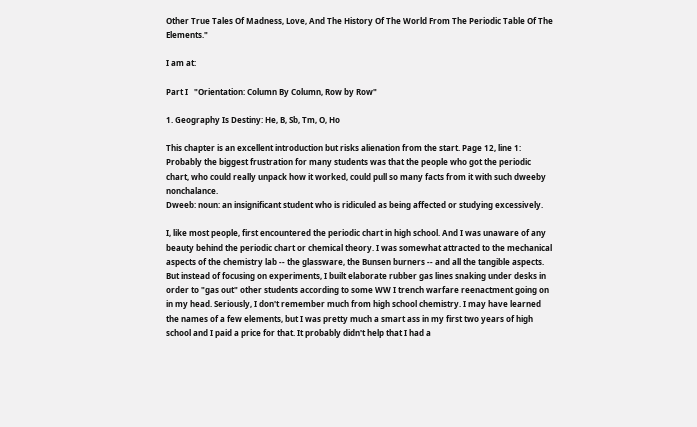Other True Tales Of Madness, Love, And The History Of The World From The Periodic Table Of The Elements."

I am at:

Part I   "Orientation: Column By Column, Row by Row"

1. Geography Is Destiny: He, B, Sb, Tm, O, Ho

This chapter is an excellent introduction but risks alienation from the start. Page 12, line 1:
Probably the biggest frustration for many students was that the people who got the periodic chart, who could really unpack how it worked, could pull so many facts from it with such dweeby nonchalance.
Dweeb: noun: an insignificant student who is ridiculed as being affected or studying excessively.

I, like most people, first encountered the periodic chart in high school. And I was unaware of any beauty behind the periodic chart or chemical theory. I was somewhat attracted to the mechanical aspects of the chemistry lab -- the glassware, the Bunsen burners -- and all the tangible aspects. But instead of focusing on experiments, I built elaborate rubber gas lines snaking under desks in order to "gas out" other students according to some WW I trench warfare reenactment going on in my head. Seriously, I don't remember much from high school chemistry. I may have learned the names of a few elements, but I was pretty much a smart ass in my first two years of high school and I paid a price for that. It probably didn't help that I had a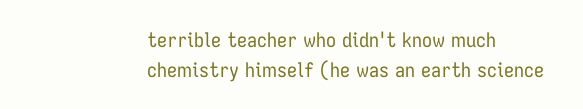terrible teacher who didn't know much chemistry himself (he was an earth science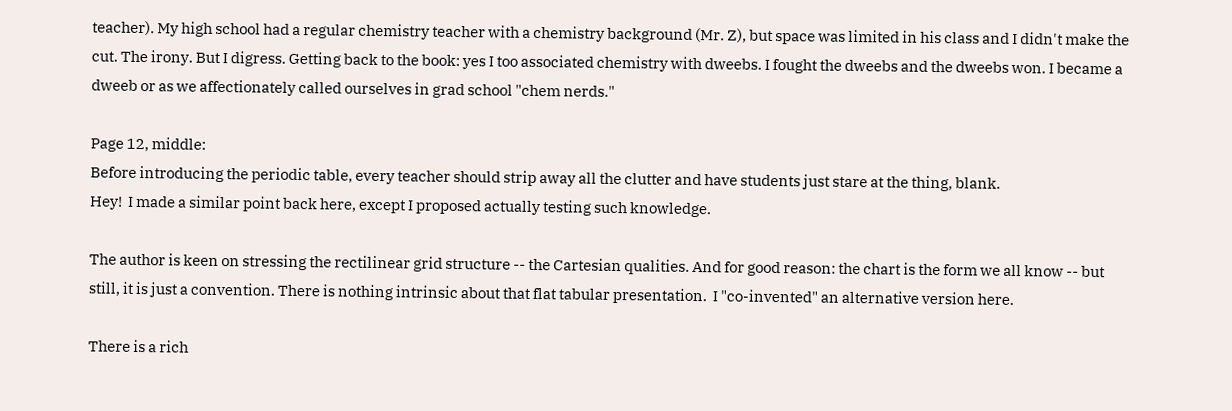teacher). My high school had a regular chemistry teacher with a chemistry background (Mr. Z), but space was limited in his class and I didn't make the cut. The irony. But I digress. Getting back to the book: yes I too associated chemistry with dweebs. I fought the dweebs and the dweebs won. I became a dweeb or as we affectionately called ourselves in grad school "chem nerds."

Page 12, middle:
Before introducing the periodic table, every teacher should strip away all the clutter and have students just stare at the thing, blank.
Hey!  I made a similar point back here, except I proposed actually testing such knowledge.

The author is keen on stressing the rectilinear grid structure -- the Cartesian qualities. And for good reason: the chart is the form we all know -- but still, it is just a convention. There is nothing intrinsic about that flat tabular presentation.  I "co-invented" an alternative version here.

There is a rich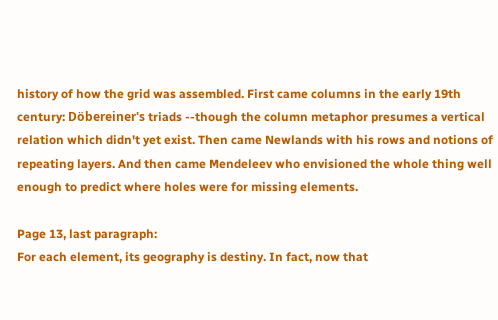history of how the grid was assembled. First came columns in the early 19th century: Döbereiner's triads --though the column metaphor presumes a vertical relation which didn't yet exist. Then came Newlands with his rows and notions of repeating layers. And then came Mendeleev who envisioned the whole thing well enough to predict where holes were for missing elements.

Page 13, last paragraph:
For each element, its geography is destiny. In fact, now that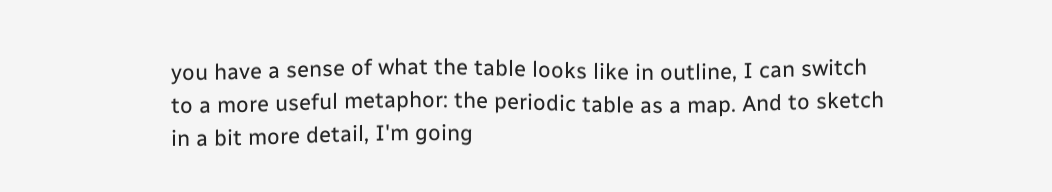you have a sense of what the table looks like in outline, I can switch to a more useful metaphor: the periodic table as a map. And to sketch in a bit more detail, I'm going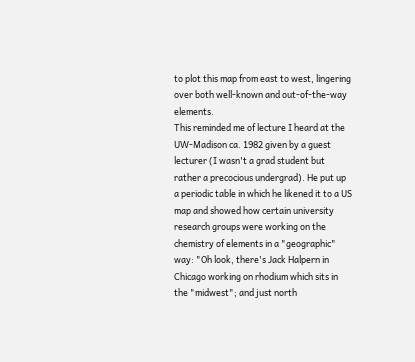to plot this map from east to west, lingering over both well-known and out-of-the-way elements.
This reminded me of lecture I heard at the UW-Madison ca. 1982 given by a guest lecturer (I wasn't a grad student but rather a precocious undergrad). He put up a periodic table in which he likened it to a US map and showed how certain university research groups were working on the chemistry of elements in a "geographic" way: "Oh look, there's Jack Halpern in Chicago working on rhodium which sits in the "midwest"; and just north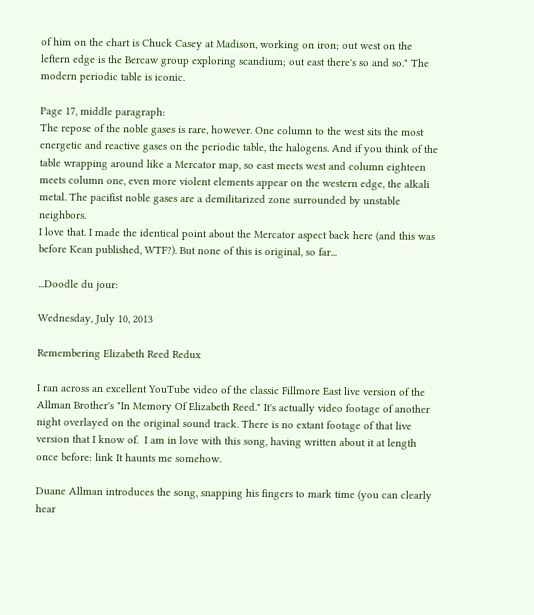of him on the chart is Chuck Casey at Madison, working on iron; out west on the leftern edge is the Bercaw group exploring scandium; out east there's so and so." The modern periodic table is iconic.

Page 17, middle paragraph:
The repose of the noble gases is rare, however. One column to the west sits the most energetic and reactive gases on the periodic table, the halogens. And if you think of the table wrapping around like a Mercator map, so east meets west and column eighteen meets column one, even more violent elements appear on the western edge, the alkali metal. The pacifist noble gases are a demilitarized zone surrounded by unstable neighbors.
I love that. I made the identical point about the Mercator aspect back here (and this was before Kean published, WTF?). But none of this is original, so far...

...Doodle du jour:

Wednesday, July 10, 2013

Remembering Elizabeth Reed Redux

I ran across an excellent YouTube video of the classic Fillmore East live version of the Allman Brother's "In Memory Of Elizabeth Reed." It's actually video footage of another night overlayed on the original sound track. There is no extant footage of that live version that I know of.  I am in love with this song, having written about it at length once before: link It haunts me somehow.

Duane Allman introduces the song, snapping his fingers to mark time (you can clearly hear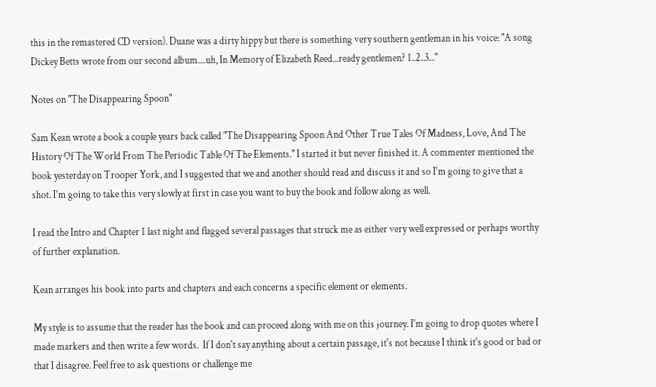this in the remastered CD version). Duane was a dirty hippy but there is something very southern gentleman in his voice: "A song Dickey Betts wrote from our second album....uh, In Memory of Elizabeth Reed...ready gentlemen? 1..2..3..."

Notes on "The Disappearing Spoon"

Sam Kean wrote a book a couple years back called "The Disappearing Spoon And Other True Tales Of Madness, Love, And The History Of The World From The Periodic Table Of The Elements." I started it but never finished it. A commenter mentioned the book yesterday on Trooper York, and I suggested that we and another should read and discuss it and so I'm going to give that a shot. I'm going to take this very slowly at first in case you want to buy the book and follow along as well.

I read the Intro and Chapter 1 last night and flagged several passages that struck me as either very well expressed or perhaps worthy of further explanation.

Kean arranges his book into parts and chapters and each concerns a specific element or elements.

My style is to assume that the reader has the book and can proceed along with me on this journey. I'm going to drop quotes where I made markers and then write a few words.  If I don't say anything about a certain passage, it's not because I think it's good or bad or that I disagree. Feel free to ask questions or challenge me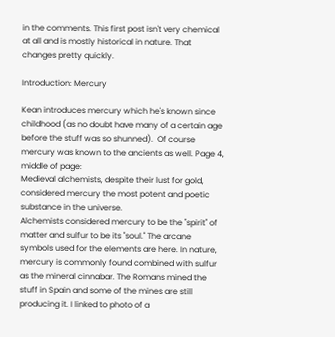in the comments. This first post isn't very chemical at all and is mostly historical in nature. That changes pretty quickly.

Introduction: Mercury

Kean introduces mercury which he's known since childhood (as no doubt have many of a certain age before the stuff was so shunned).  Of course mercury was known to the ancients as well. Page 4, middle of page:
Medieval alchemists, despite their lust for gold, considered mercury the most potent and poetic substance in the universe.
Alchemists considered mercury to be the "spirit" of matter and sulfur to be its "soul." The arcane symbols used for the elements are here. In nature, mercury is commonly found combined with sulfur as the mineral cinnabar. The Romans mined the stuff in Spain and some of the mines are still producing it. I linked to photo of a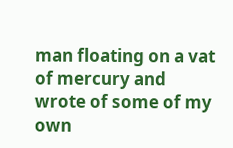man floating on a vat of mercury and wrote of some of my own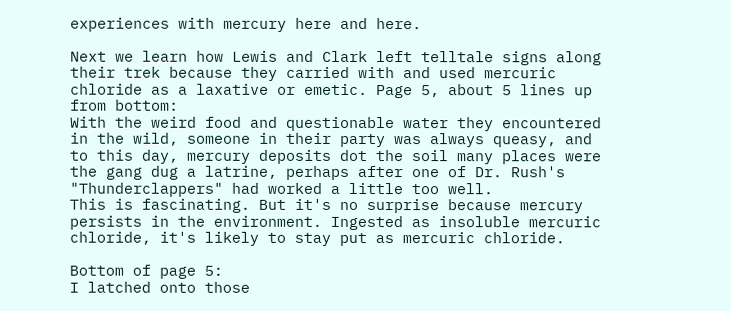experiences with mercury here and here.

Next we learn how Lewis and Clark left telltale signs along their trek because they carried with and used mercuric chloride as a laxative or emetic. Page 5, about 5 lines up from bottom:
With the weird food and questionable water they encountered in the wild, someone in their party was always queasy, and to this day, mercury deposits dot the soil many places were the gang dug a latrine, perhaps after one of Dr. Rush's "Thunderclappers" had worked a little too well.
This is fascinating. But it's no surprise because mercury persists in the environment. Ingested as insoluble mercuric chloride, it's likely to stay put as mercuric chloride.

Bottom of page 5:
I latched onto those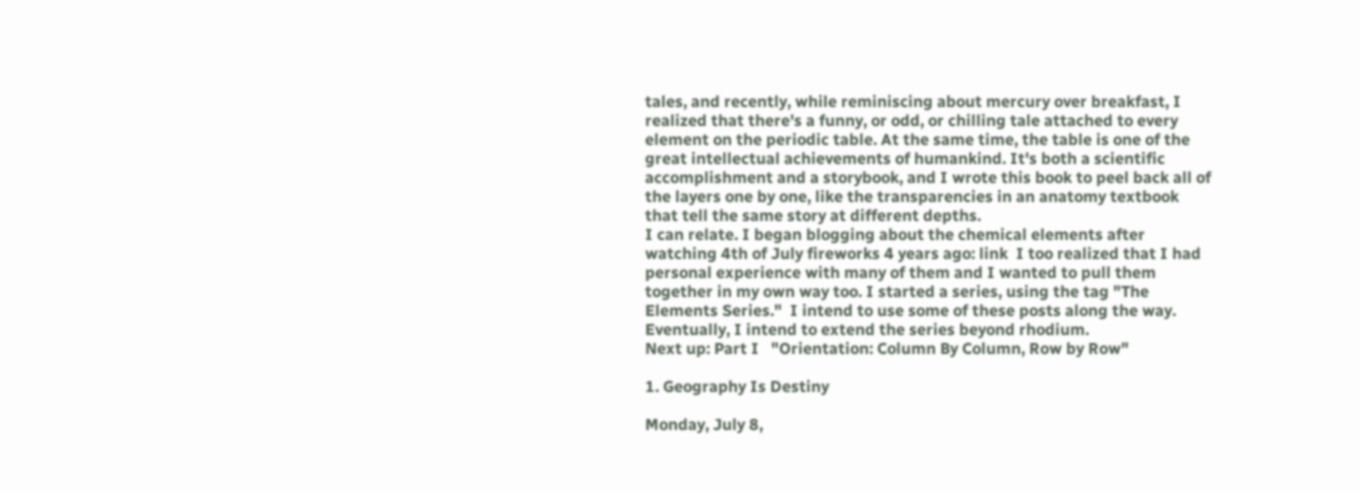tales, and recently, while reminiscing about mercury over breakfast, I realized that there's a funny, or odd, or chilling tale attached to every element on the periodic table. At the same time, the table is one of the great intellectual achievements of humankind. It's both a scientific accomplishment and a storybook, and I wrote this book to peel back all of the layers one by one, like the transparencies in an anatomy textbook that tell the same story at different depths.
I can relate. I began blogging about the chemical elements after watching 4th of July fireworks 4 years ago: link  I too realized that I had personal experience with many of them and I wanted to pull them together in my own way too. I started a series, using the tag "The Elements Series."  I intend to use some of these posts along the way. Eventually, I intend to extend the series beyond rhodium.
Next up: Part I   "Orientation: Column By Column, Row by Row"

1. Geography Is Destiny

Monday, July 8,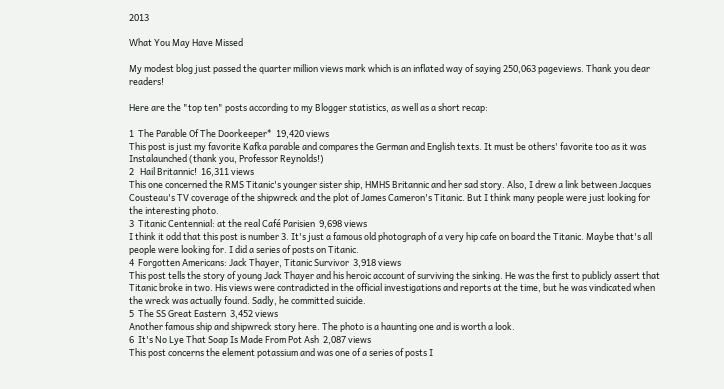2013

What You May Have Missed

My modest blog just passed the quarter million views mark which is an inflated way of saying 250,063 pageviews. Thank you dear readers!

Here are the "top ten" posts according to my Blogger statistics, as well as a short recap:

1  The Parable Of The Doorkeeper*  19,420 views
This post is just my favorite Kafka parable and compares the German and English texts. It must be others' favorite too as it was Instalaunched (thank you, Professor Reynolds!)
2   Hail Britannic!  16,311 views
This one concerned the RMS Titanic's younger sister ship, HMHS Britannic and her sad story. Also, I drew a link between Jacques Cousteau's TV coverage of the shipwreck and the plot of James Cameron's Titanic. But I think many people were just looking for the interesting photo.
3  Titanic Centennial: at the real Café Parisien  9,698 views
I think it odd that this post is number 3. It's just a famous old photograph of a very hip cafe on board the Titanic. Maybe that's all people were looking for. I did a series of posts on Titanic.
4  Forgotten Americans: Jack Thayer, Titanic Survivor  3,918 views
This post tells the story of young Jack Thayer and his heroic account of surviving the sinking. He was the first to publicly assert that Titanic broke in two. His views were contradicted in the official investigations and reports at the time, but he was vindicated when the wreck was actually found. Sadly, he committed suicide.
5  The SS Great Eastern  3,452 views
Another famous ship and shipwreck story here. The photo is a haunting one and is worth a look.
6  It's No Lye That Soap Is Made From Pot Ash  2,087 views
This post concerns the element potassium and was one of a series of posts I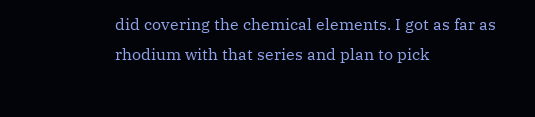did covering the chemical elements. I got as far as rhodium with that series and plan to pick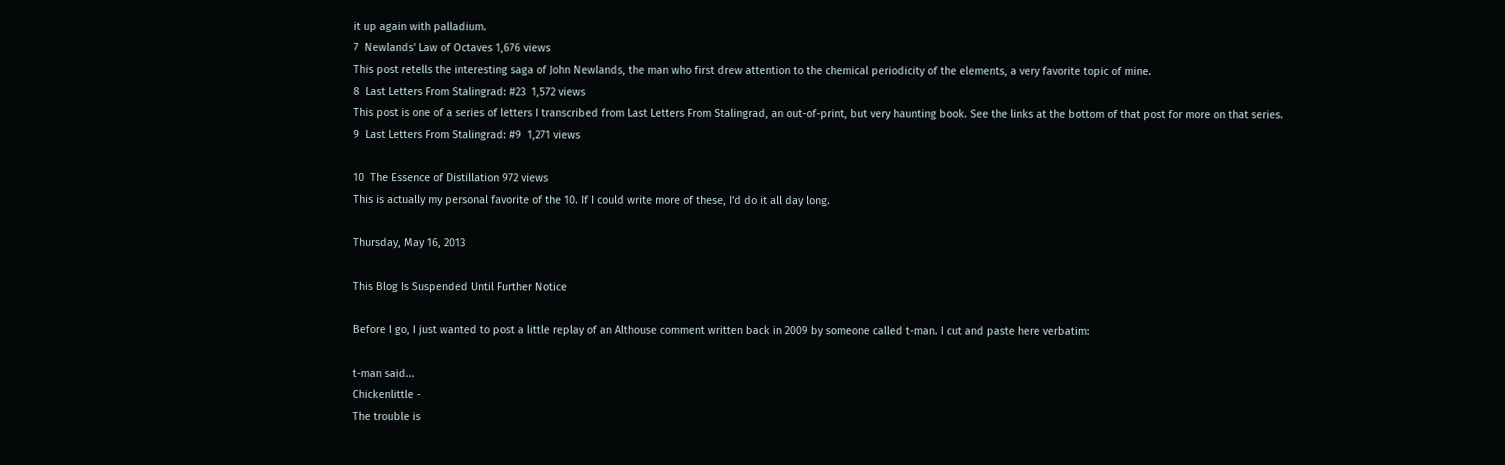it up again with palladium.
7  Newlands' Law of Octaves 1,676 views
This post retells the interesting saga of John Newlands, the man who first drew attention to the chemical periodicity of the elements, a very favorite topic of mine.
8  Last Letters From Stalingrad: #23  1,572 views
This post is one of a series of letters I transcribed from Last Letters From Stalingrad, an out-of-print, but very haunting book. See the links at the bottom of that post for more on that series.
9  Last Letters From Stalingrad: #9  1,271 views

10  The Essence of Distillation 972 views
This is actually my personal favorite of the 10. If I could write more of these, I'd do it all day long.

Thursday, May 16, 2013

This Blog Is Suspended Until Further Notice

Before I go, I just wanted to post a little replay of an Althouse comment written back in 2009 by someone called t-man. I cut and paste here verbatim:

t-man said...
Chickenlittle -
The trouble is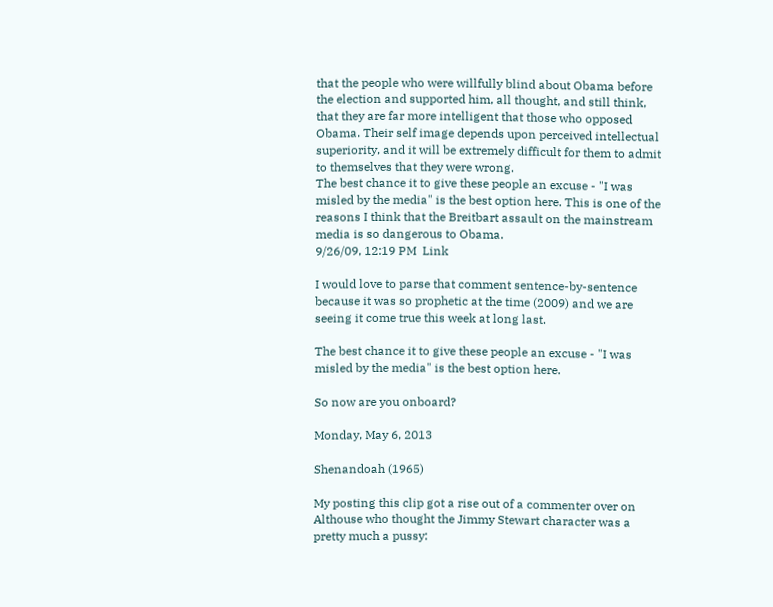that the people who were willfully blind about Obama before the election and supported him, all thought, and still think, that they are far more intelligent that those who opposed Obama. Their self image depends upon perceived intellectual superiority, and it will be extremely difficult for them to admit to themselves that they were wrong.
The best chance it to give these people an excuse - "I was misled by the media" is the best option here. This is one of the reasons I think that the Breitbart assault on the mainstream media is so dangerous to Obama.
9/26/09, 12:19 PM  Link

I would love to parse that comment sentence-by-sentence because it was so prophetic at the time (2009) and we are seeing it come true this week at long last.

The best chance it to give these people an excuse - "I was misled by the media" is the best option here.

So now are you onboard?

Monday, May 6, 2013

Shenandoah (1965)

My posting this clip got a rise out of a commenter over on Althouse who thought the Jimmy Stewart character was a pretty much a pussy: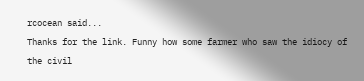rcocean said...
Thanks for the link. Funny how some farmer who saw the idiocy of the civil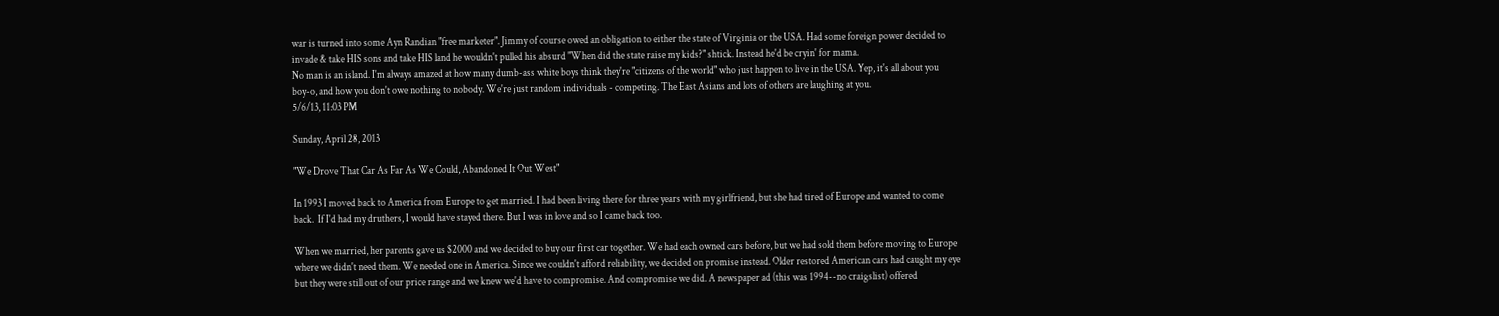war is turned into some Ayn Randian "free marketer". Jimmy of course owed an obligation to either the state of Virginia or the USA. Had some foreign power decided to invade & take HIS sons and take HIS land he wouldn't pulled his absurd "When did the state raise my kids?" shtick. Instead he'd be cryin' for mama.
No man is an island. I'm always amazed at how many dumb-ass white boys think they're "citizens of the world" who just happen to live in the USA. Yep, it's all about you boy-o, and how you don't owe nothing to nobody. We're just random individuals - competing. The East Asians and lots of others are laughing at you.
5/6/13, 11:03 PM

Sunday, April 28, 2013

"We Drove That Car As Far As We Could, Abandoned It Out West"

In 1993 I moved back to America from Europe to get married. I had been living there for three years with my girlfriend, but she had tired of Europe and wanted to come back.  If I'd had my druthers, I would have stayed there. But I was in love and so I came back too.

When we married, her parents gave us $2000 and we decided to buy our first car together. We had each owned cars before, but we had sold them before moving to Europe where we didn't need them. We needed one in America. Since we couldn't afford reliability, we decided on promise instead. Older restored American cars had caught my eye but they were still out of our price range and we knew we'd have to compromise. And compromise we did. A newspaper ad (this was 1994--no craigslist) offered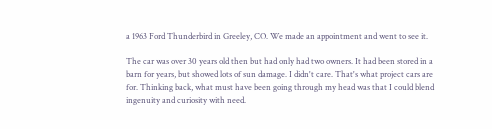a 1963 Ford Thunderbird in Greeley, CO. We made an appointment and went to see it.

The car was over 30 years old then but had only had two owners. It had been stored in a barn for years, but showed lots of sun damage. I didn't care. That's what project cars are for. Thinking back, what must have been going through my head was that I could blend ingenuity and curiosity with need.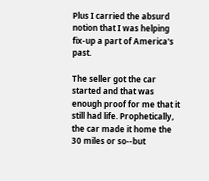Plus I carried the absurd notion that I was helping fix-up a part of America's past.

The seller got the car started and that was enough proof for me that it still had life. Prophetically, the car made it home the 30 miles or so--but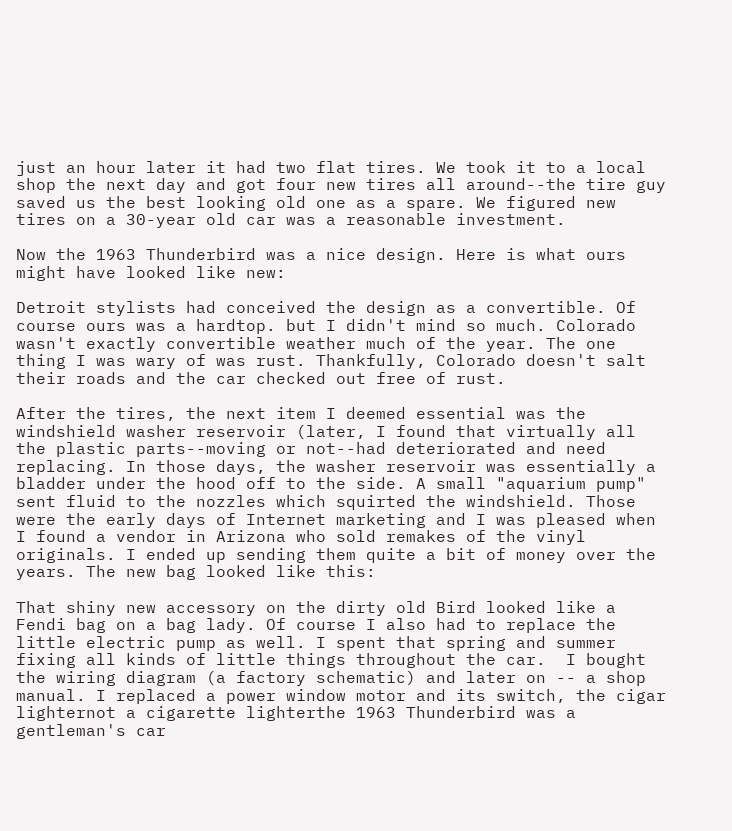just an hour later it had two flat tires. We took it to a local shop the next day and got four new tires all around--the tire guy saved us the best looking old one as a spare. We figured new tires on a 30-year old car was a reasonable investment.

Now the 1963 Thunderbird was a nice design. Here is what ours might have looked like new:

Detroit stylists had conceived the design as a convertible. Of course ours was a hardtop. but I didn't mind so much. Colorado wasn't exactly convertible weather much of the year. The one thing I was wary of was rust. Thankfully, Colorado doesn't salt their roads and the car checked out free of rust.

After the tires, the next item I deemed essential was the windshield washer reservoir (later, I found that virtually all the plastic parts--moving or not--had deteriorated and need replacing. In those days, the washer reservoir was essentially a bladder under the hood off to the side. A small "aquarium pump" sent fluid to the nozzles which squirted the windshield. Those were the early days of Internet marketing and I was pleased when I found a vendor in Arizona who sold remakes of the vinyl originals. I ended up sending them quite a bit of money over the years. The new bag looked like this:

That shiny new accessory on the dirty old Bird looked like a Fendi bag on a bag lady. Of course I also had to replace the little electric pump as well. I spent that spring and summer fixing all kinds of little things throughout the car.  I bought the wiring diagram (a factory schematic) and later on -- a shop manual. I replaced a power window motor and its switch, the cigar lighternot a cigarette lighterthe 1963 Thunderbird was a gentleman's car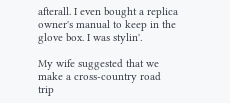afterall. I even bought a replica owner's manual to keep in the glove box. I was stylin'.

My wife suggested that we make a cross-country road trip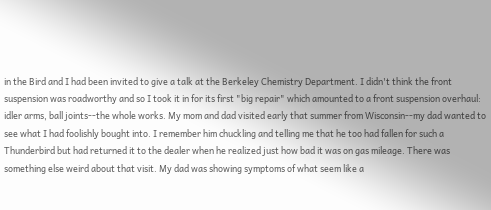in the Bird and I had been invited to give a talk at the Berkeley Chemistry Department. I didn't think the front suspension was roadworthy and so I took it in for its first "big repair" which amounted to a front suspension overhaul: idler arms, ball joints--the whole works. My mom and dad visited early that summer from Wisconsin--my dad wanted to see what I had foolishly bought into. I remember him chuckling and telling me that he too had fallen for such a Thunderbird but had returned it to the dealer when he realized just how bad it was on gas mileage. There was something else weird about that visit. My dad was showing symptoms of what seem like a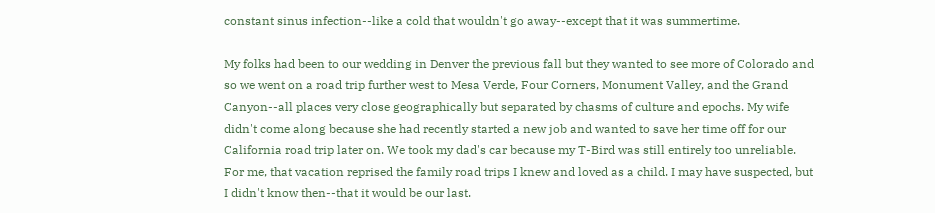constant sinus infection--like a cold that wouldn't go away--except that it was summertime.

My folks had been to our wedding in Denver the previous fall but they wanted to see more of Colorado and so we went on a road trip further west to Mesa Verde, Four Corners, Monument Valley, and the Grand Canyon--all places very close geographically but separated by chasms of culture and epochs. My wife didn't come along because she had recently started a new job and wanted to save her time off for our California road trip later on. We took my dad's car because my T-Bird was still entirely too unreliable. For me, that vacation reprised the family road trips I knew and loved as a child. I may have suspected, but I didn't know then--that it would be our last.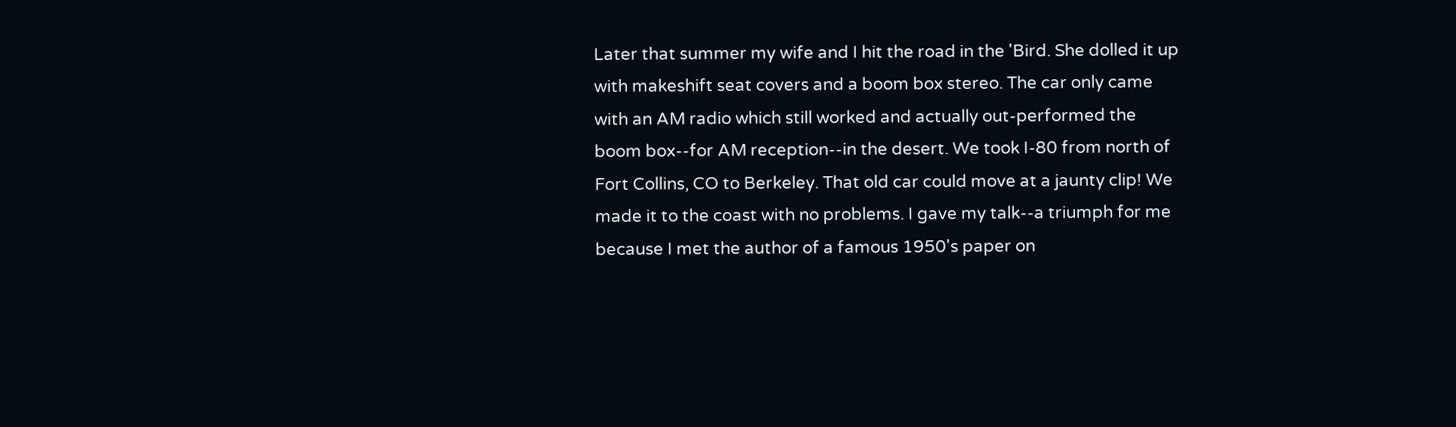Later that summer my wife and I hit the road in the 'Bird. She dolled it up with makeshift seat covers and a boom box stereo. The car only came with an AM radio which still worked and actually out-performed the boom box--for AM reception--in the desert. We took I-80 from north of Fort Collins, CO to Berkeley. That old car could move at a jaunty clip! We made it to the coast with no problems. I gave my talk--a triumph for me because I met the author of a famous 1950's paper on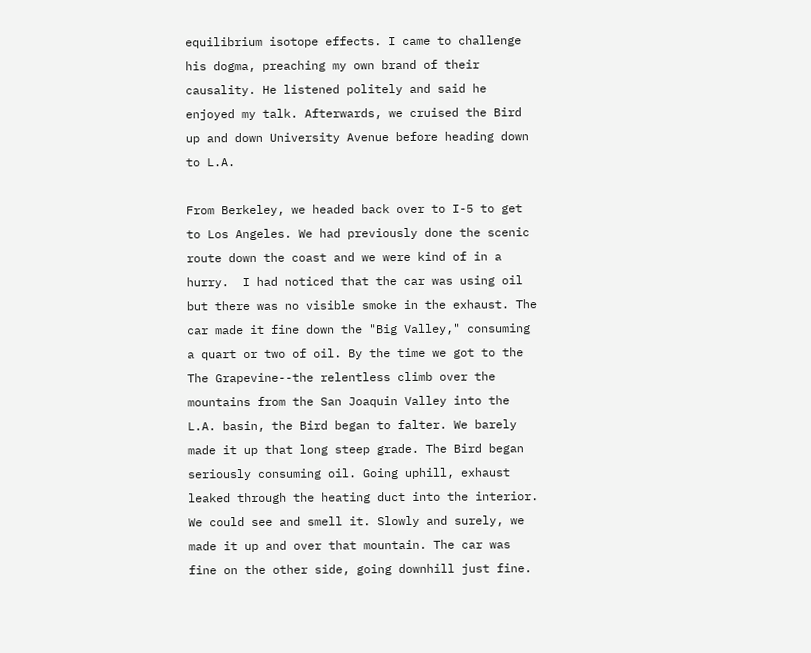equilibrium isotope effects. I came to challenge his dogma, preaching my own brand of their causality. He listened politely and said he enjoyed my talk. Afterwards, we cruised the Bird up and down University Avenue before heading down to L.A.

From Berkeley, we headed back over to I-5 to get to Los Angeles. We had previously done the scenic route down the coast and we were kind of in a hurry.  I had noticed that the car was using oil but there was no visible smoke in the exhaust. The car made it fine down the "Big Valley," consuming a quart or two of oil. By the time we got to the The Grapevine--the relentless climb over the mountains from the San Joaquin Valley into the L.A. basin, the Bird began to falter. We barely made it up that long steep grade. The Bird began seriously consuming oil. Going uphill, exhaust leaked through the heating duct into the interior. We could see and smell it. Slowly and surely, we made it up and over that mountain. The car was fine on the other side, going downhill just fine.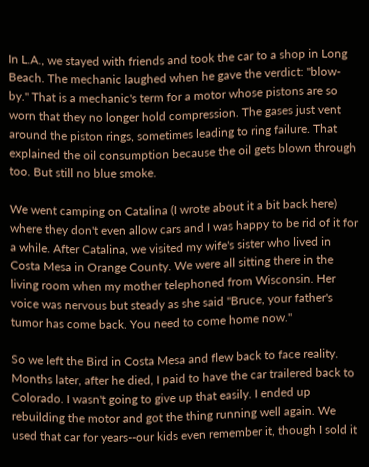In L.A., we stayed with friends and took the car to a shop in Long Beach. The mechanic laughed when he gave the verdict: "blow-by." That is a mechanic's term for a motor whose pistons are so worn that they no longer hold compression. The gases just vent around the piston rings, sometimes leading to ring failure. That explained the oil consumption because the oil gets blown through too. But still no blue smoke.

We went camping on Catalina (I wrote about it a bit back here) where they don't even allow cars and I was happy to be rid of it for a while. After Catalina, we visited my wife's sister who lived in Costa Mesa in Orange County. We were all sitting there in the living room when my mother telephoned from Wisconsin. Her voice was nervous but steady as she said "Bruce, your father's tumor has come back. You need to come home now."

So we left the Bird in Costa Mesa and flew back to face reality. Months later, after he died, I paid to have the car trailered back to Colorado. I wasn't going to give up that easily. I ended up rebuilding the motor and got the thing running well again. We used that car for years--our kids even remember it, though I sold it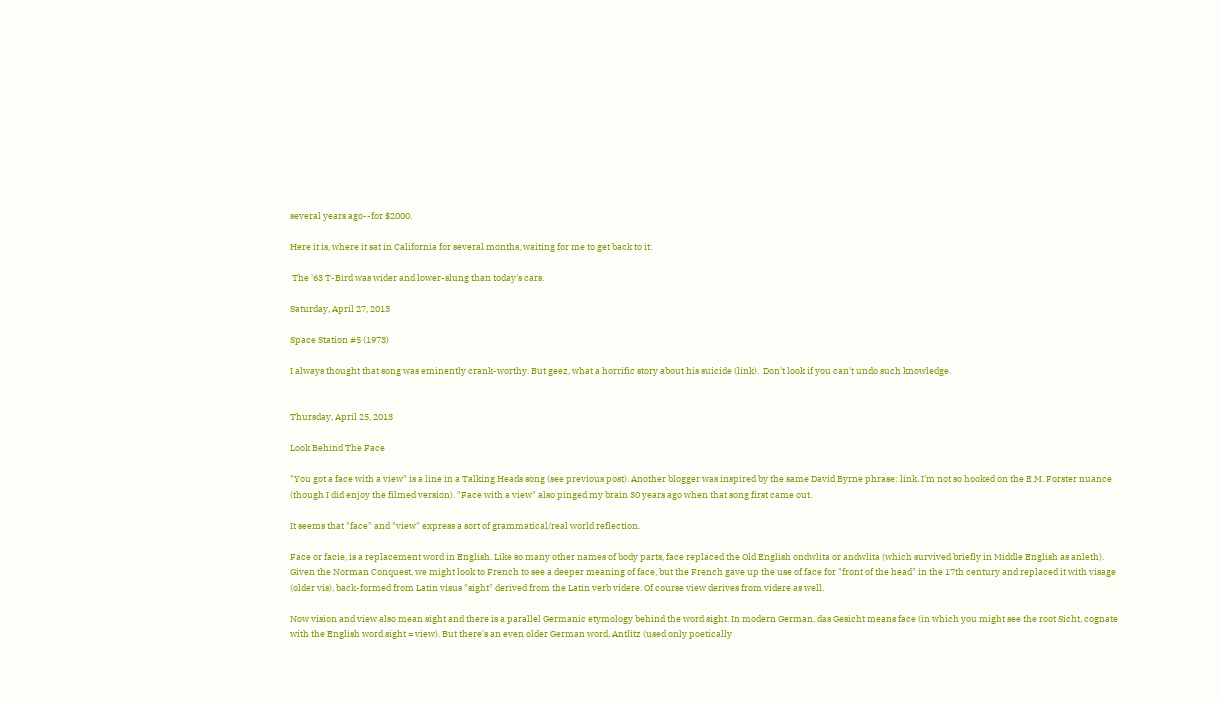several years ago--for $2000.

Here it is, where it sat in California for several months, waiting for me to get back to it:

 The '63 T-Bird was wider and lower-slung than today's cars.

Saturday, April 27, 2013

Space Station #5 (1973)

I always thought that song was eminently crank-worthy. But geez, what a horrific story about his suicide (link).  Don't look if you can't undo such knowledge.


Thursday, April 25, 2013

Look Behind The Face

"You got a face with a view" is a line in a Talking Heads song (see previous post). Another blogger was inspired by the same David Byrne phrase: link. I'm not so hooked on the E.M. Forster nuance (though I did enjoy the filmed version). "Face with a view" also pinged my brain 30 years ago when that song first came out.

It seems that "face" and "view" express a sort of grammatical/real world reflection.

Face or facie, is a replacement word in English. Like so many other names of body parts, face replaced the Old English ondwlita or andwlita (which survived briefly in Middle English as anleth). Given the Norman Conquest, we might look to French to see a deeper meaning of face, but the French gave up the use of face for "front of the head" in the 17th century and replaced it with visage (older vis), back-formed from Latin visus "sight" derived from the Latin verb videre. Of course view derives from videre as well.

Now vision and view also mean sight and there is a parallel Germanic etymology behind the word sight. In modern German, das Gesicht means face (in which you might see the root Sicht, cognate with the English word sight = view). But there's an even older German word, Antlitz (used only poetically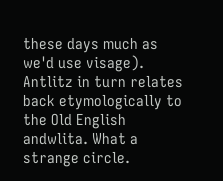these days much as we'd use visage). Antlitz in turn relates back etymologically to the Old English andwlita. What a strange circle.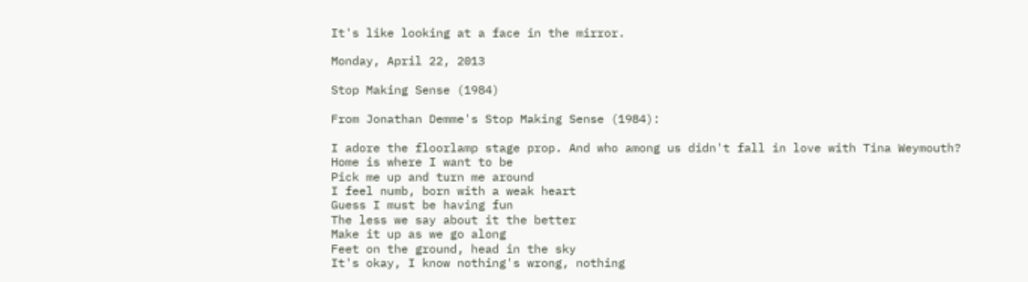It's like looking at a face in the mirror.

Monday, April 22, 2013

Stop Making Sense (1984)

From Jonathan Demme's Stop Making Sense (1984):

I adore the floorlamp stage prop. And who among us didn't fall in love with Tina Weymouth?
Home is where I want to be
Pick me up and turn me around
I feel numb, born with a weak heart
Guess I must be having fun
The less we say about it the better
Make it up as we go along
Feet on the ground, head in the sky
It's okay, I know nothing's wrong, nothing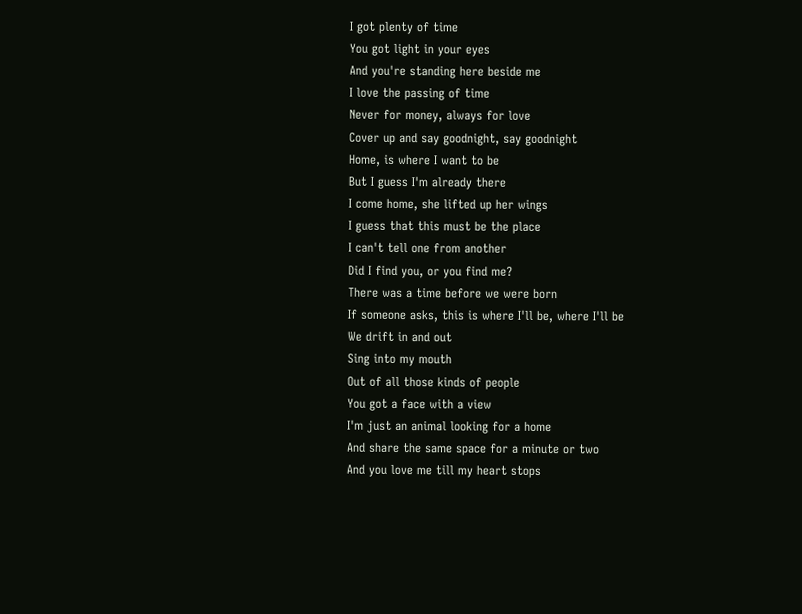I got plenty of time
You got light in your eyes
And you're standing here beside me
I love the passing of time
Never for money, always for love
Cover up and say goodnight, say goodnight
Home, is where I want to be
But I guess I'm already there
I come home, she lifted up her wings
I guess that this must be the place
I can't tell one from another
Did I find you, or you find me?
There was a time before we were born
If someone asks, this is where I'll be, where I'll be
We drift in and out
Sing into my mouth
Out of all those kinds of people
You got a face with a view
I'm just an animal looking for a home
And share the same space for a minute or two
And you love me till my heart stops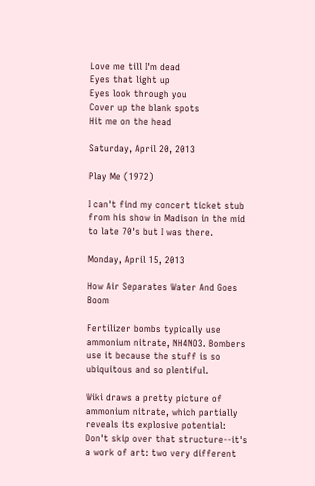Love me till I'm dead
Eyes that light up
Eyes look through you
Cover up the blank spots
Hit me on the head

Saturday, April 20, 2013

Play Me (1972)

I can't find my concert ticket stub from his show in Madison in the mid to late 70's but I was there.

Monday, April 15, 2013

How Air Separates Water And Goes Boom

Fertilizer bombs typically use ammonium nitrate, NH4NO3. Bombers use it because the stuff is so ubiquitous and so plentiful.

Wiki draws a pretty picture of ammonium nitrate, which partially reveals its explosive potential:
Don't skip over that structure--it's a work of art: two very different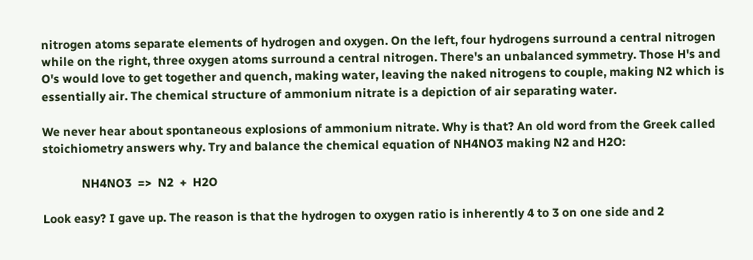nitrogen atoms separate elements of hydrogen and oxygen. On the left, four hydrogens surround a central nitrogen while on the right, three oxygen atoms surround a central nitrogen. There's an unbalanced symmetry. Those H's and O's would love to get together and quench, making water, leaving the naked nitrogens to couple, making N2 which is essentially air. The chemical structure of ammonium nitrate is a depiction of air separating water.

We never hear about spontaneous explosions of ammonium nitrate. Why is that? An old word from the Greek called stoichiometry answers why. Try and balance the chemical equation of NH4NO3 making N2 and H2O:

             NH4NO3  =>  N2  +  H2O

Look easy? I gave up. The reason is that the hydrogen to oxygen ratio is inherently 4 to 3 on one side and 2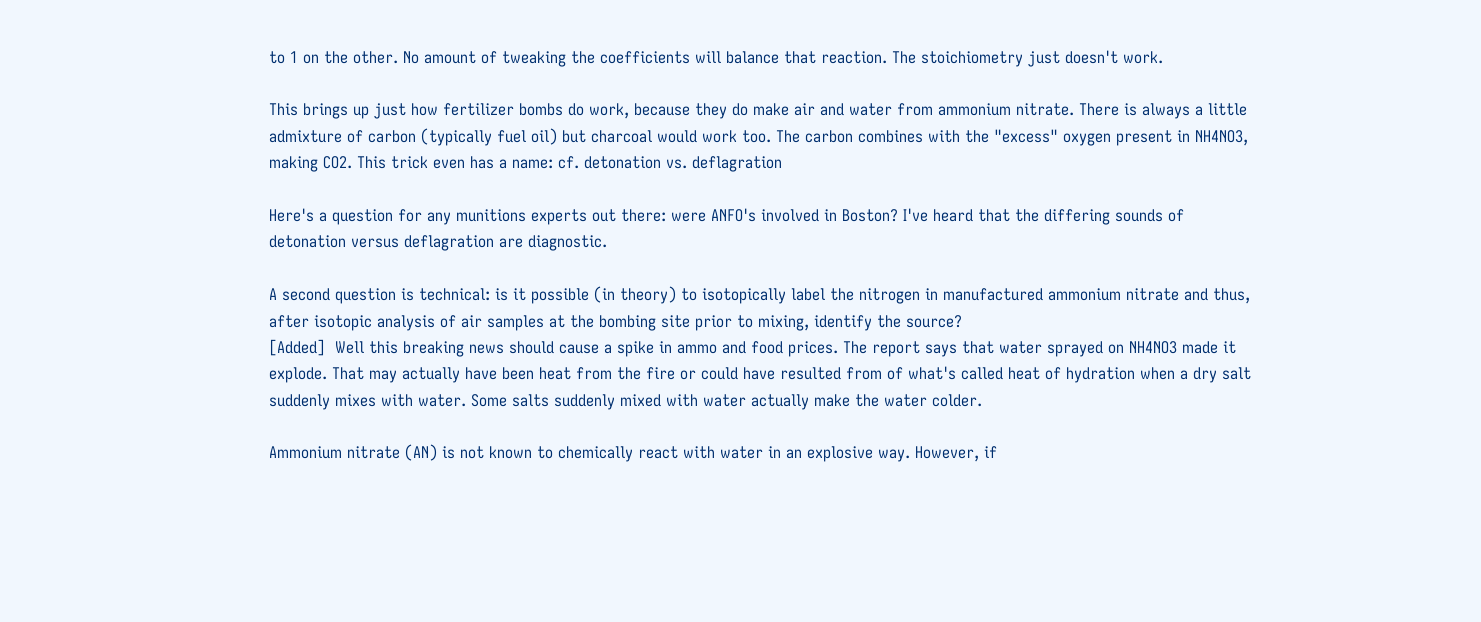to 1 on the other. No amount of tweaking the coefficients will balance that reaction. The stoichiometry just doesn't work.

This brings up just how fertilizer bombs do work, because they do make air and water from ammonium nitrate. There is always a little admixture of carbon (typically fuel oil) but charcoal would work too. The carbon combines with the "excess" oxygen present in NH4NO3, making CO2. This trick even has a name: cf. detonation vs. deflagration

Here's a question for any munitions experts out there: were ANFO's involved in Boston? I've heard that the differing sounds of detonation versus deflagration are diagnostic.

A second question is technical: is it possible (in theory) to isotopically label the nitrogen in manufactured ammonium nitrate and thus, after isotopic analysis of air samples at the bombing site prior to mixing, identify the source?
[Added]  Well this breaking news should cause a spike in ammo and food prices. The report says that water sprayed on NH4NO3 made it explode. That may actually have been heat from the fire or could have resulted from of what's called heat of hydration when a dry salt suddenly mixes with water. Some salts suddenly mixed with water actually make the water colder.

Ammonium nitrate (AN) is not known to chemically react with water in an explosive way. However, if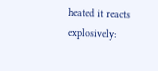heated it reacts explosively: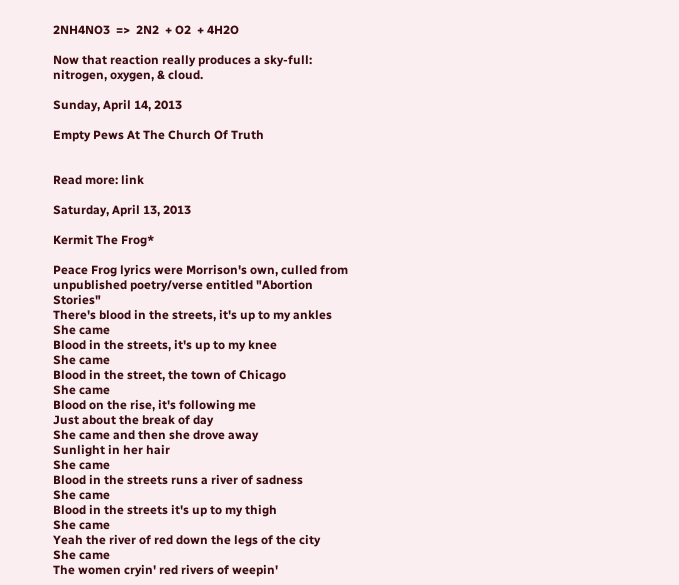2NH4NO3  =>  2N2  + O2  + 4H2O

Now that reaction really produces a sky-full: nitrogen, oxygen, & cloud.

Sunday, April 14, 2013

Empty Pews At The Church Of Truth


Read more: link

Saturday, April 13, 2013

Kermit The Frog*

Peace Frog lyrics were Morrison's own, culled from unpublished poetry/verse entitled "Abortion Stories"
There's blood in the streets, it's up to my ankles
She came
Blood in the streets, it's up to my knee
She came
Blood in the street, the town of Chicago
She came
Blood on the rise, it's following me
Just about the break of day
She came and then she drove away
Sunlight in her hair
She came
Blood in the streets runs a river of sadness
She came
Blood in the streets it's up to my thigh
She came
Yeah the river of red down the legs of the city
She came
The women cryin' red rivers of weepin'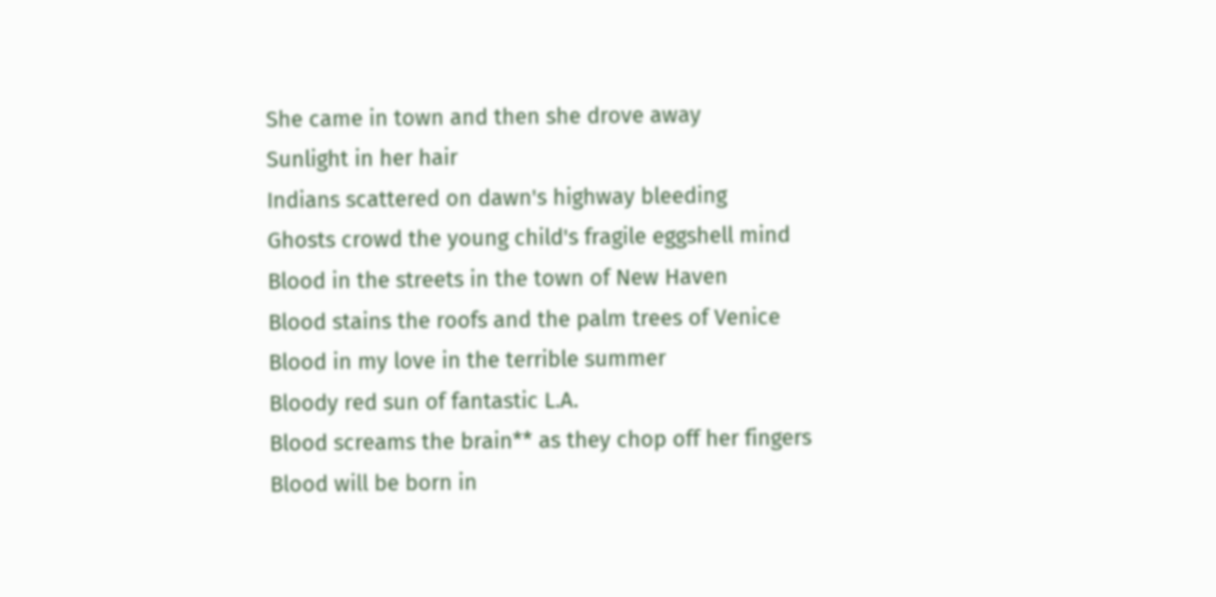She came in town and then she drove away
Sunlight in her hair
Indians scattered on dawn's highway bleeding
Ghosts crowd the young child's fragile eggshell mind
Blood in the streets in the town of New Haven
Blood stains the roofs and the palm trees of Venice
Blood in my love in the terrible summer
Bloody red sun of fantastic L.A.
Blood screams the brain** as they chop off her fingers
Blood will be born in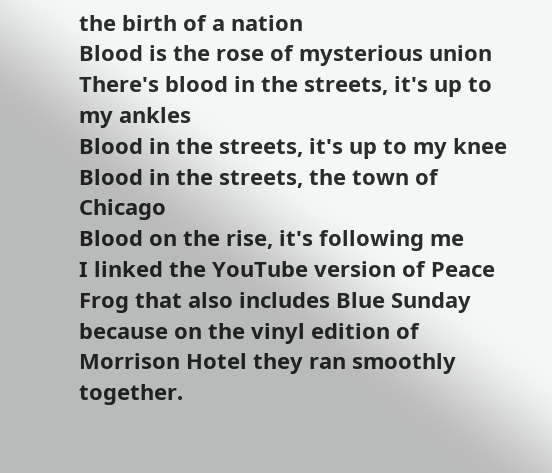the birth of a nation
Blood is the rose of mysterious union
There's blood in the streets, it's up to my ankles
Blood in the streets, it's up to my knee
Blood in the streets, the town of Chicago
Blood on the rise, it's following me
I linked the YouTube version of Peace Frog that also includes Blue Sunday because on the vinyl edition of Morrison Hotel they ran smoothly together.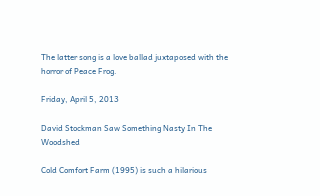The latter song is a love ballad juxtaposed with the horror of Peace Frog.

Friday, April 5, 2013

David Stockman Saw Something Nasty In The Woodshed

Cold Comfort Farm (1995) is such a hilarious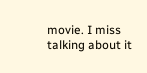movie. I miss talking about it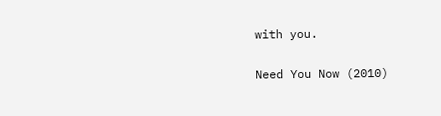with you.

Need You Now (2010)